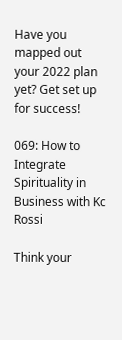Have you mapped out your 2022 plan yet? Get set up for success!

069: How to Integrate Spirituality in Business with Kc Rossi

Think your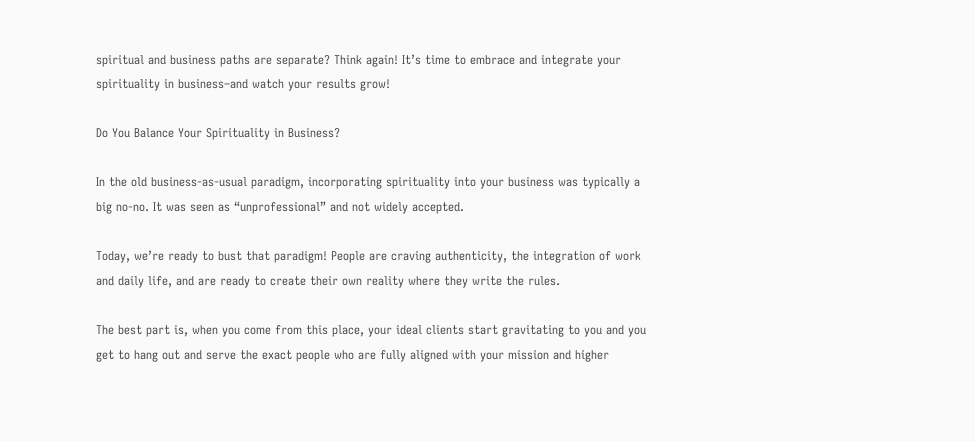spiritual and business paths are separate? Think again! It’s time to embrace and integrate your spirituality in business–and watch your results grow!

Do You Balance Your Spirituality in Business?

In the old business-as-usual paradigm, incorporating spirituality into your business was typically a big no-no. It was seen as “unprofessional” and not widely accepted.

Today, we’re ready to bust that paradigm! People are craving authenticity, the integration of work and daily life, and are ready to create their own reality where they write the rules.

The best part is, when you come from this place, your ideal clients start gravitating to you and you get to hang out and serve the exact people who are fully aligned with your mission and higher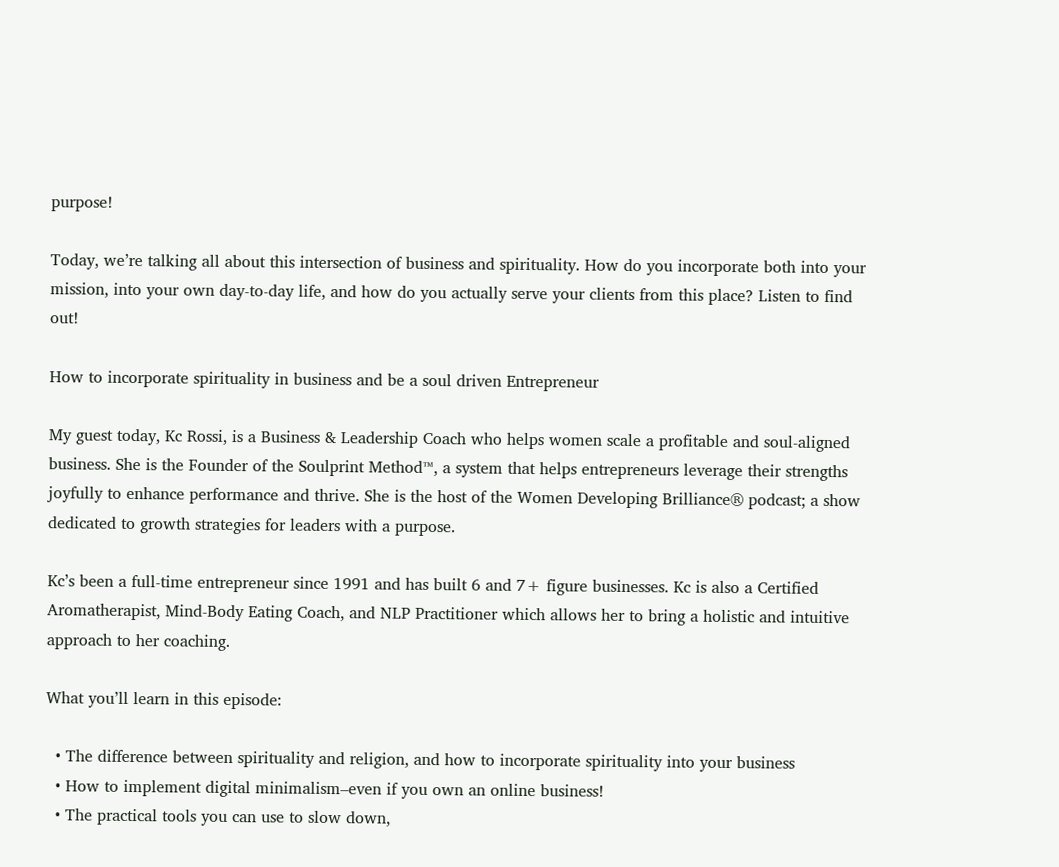purpose!

Today, we’re talking all about this intersection of business and spirituality. How do you incorporate both into your mission, into your own day-to-day life, and how do you actually serve your clients from this place? Listen to find out!

How to incorporate spirituality in business and be a soul driven Entrepreneur

My guest today, Kc Rossi, is a Business & Leadership Coach who helps women scale a profitable and soul-aligned business. She is the Founder of the Soulprint Method™, a system that helps entrepreneurs leverage their strengths joyfully to enhance performance and thrive. She is the host of the Women Developing Brilliance® podcast; a show dedicated to growth strategies for leaders with a purpose.

Kc’s been a full-time entrepreneur since 1991 and has built 6 and 7+ figure businesses. Kc is also a Certified Aromatherapist, Mind-Body Eating Coach, and NLP Practitioner which allows her to bring a holistic and intuitive approach to her coaching.

What you’ll learn in this episode:

  • The difference between spirituality and religion, and how to incorporate spirituality into your business
  • How to implement digital minimalism–even if you own an online business!
  • The practical tools you can use to slow down,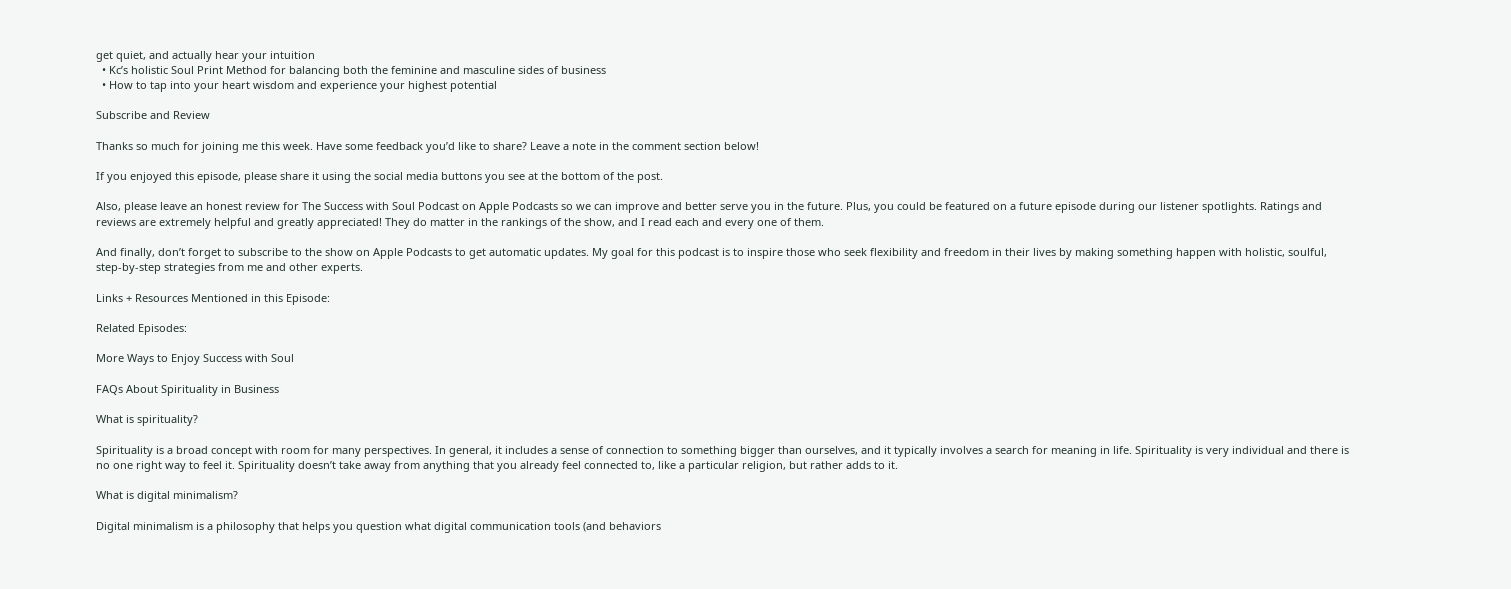get quiet, and actually hear your intuition
  • Kc’s holistic Soul Print Method for balancing both the feminine and masculine sides of business
  • How to tap into your heart wisdom and experience your highest potential

Subscribe and Review

Thanks so much for joining me this week. Have some feedback you’d like to share? Leave a note in the comment section below!

If you enjoyed this episode, please share it using the social media buttons you see at the bottom of the post.

Also, please leave an honest review for The Success with Soul Podcast on Apple Podcasts so we can improve and better serve you in the future. Plus, you could be featured on a future episode during our listener spotlights. Ratings and reviews are extremely helpful and greatly appreciated! They do matter in the rankings of the show, and I read each and every one of them.

And finally, don’t forget to subscribe to the show on Apple Podcasts to get automatic updates. My goal for this podcast is to inspire those who seek flexibility and freedom in their lives by making something happen with holistic, soulful, step-by-step strategies from me and other experts.

Links + Resources Mentioned in this Episode:

Related Episodes:

More Ways to Enjoy Success with Soul

FAQs About Spirituality in Business

What is spirituality?

Spirituality is a broad concept with room for many perspectives. In general, it includes a sense of connection to something bigger than ourselves, and it typically involves a search for meaning in life. Spirituality is very individual and there is no one right way to feel it. Spirituality doesn’t take away from anything that you already feel connected to, like a particular religion, but rather adds to it.

What is digital minimalism?

Digital minimalism is a philosophy that helps you question what digital communication tools (and behaviors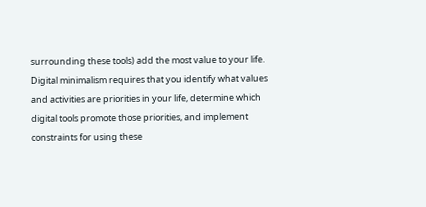surrounding these tools) add the most value to your life. Digital minimalism requires that you identify what values and activities are priorities in your life, determine which digital tools promote those priorities, and implement constraints for using these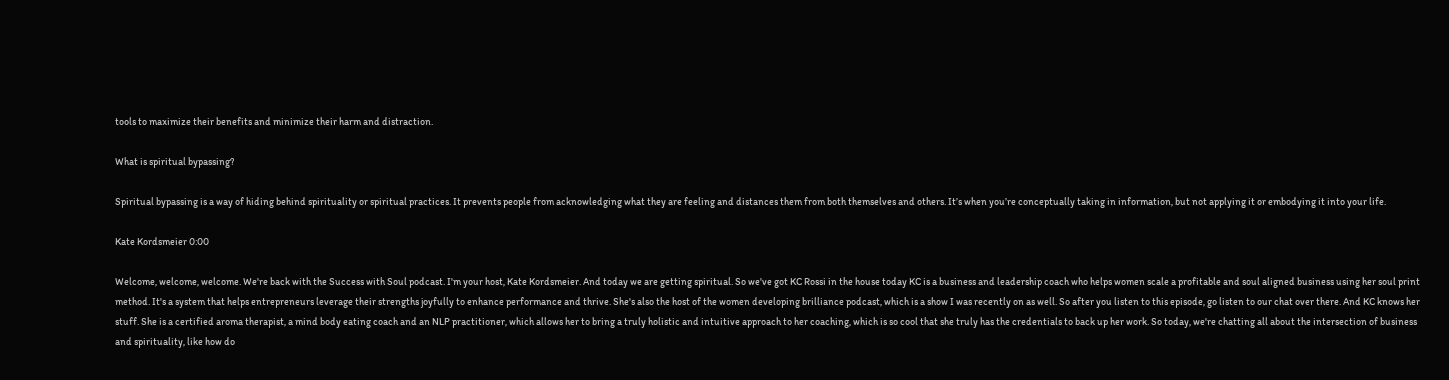tools to maximize their benefits and minimize their harm and distraction.

What is spiritual bypassing?

Spiritual bypassing is a way of hiding behind spirituality or spiritual practices. It prevents people from acknowledging what they are feeling and distances them from both themselves and others. It’s when you’re conceptually taking in information, but not applying it or embodying it into your life.

Kate Kordsmeier 0:00

Welcome, welcome, welcome. We're back with the Success with Soul podcast. I'm your host, Kate Kordsmeier. And today we are getting spiritual. So we've got KC Rossi in the house today KC is a business and leadership coach who helps women scale a profitable and soul aligned business using her soul print method. It's a system that helps entrepreneurs leverage their strengths joyfully to enhance performance and thrive. She's also the host of the women developing brilliance podcast, which is a show I was recently on as well. So after you listen to this episode, go listen to our chat over there. And KC knows her stuff. She is a certified aroma therapist, a mind body eating coach and an NLP practitioner, which allows her to bring a truly holistic and intuitive approach to her coaching, which is so cool that she truly has the credentials to back up her work. So today, we're chatting all about the intersection of business and spirituality, like how do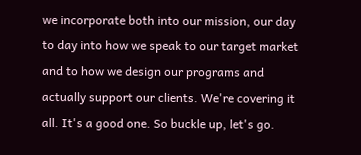we incorporate both into our mission, our day to day into how we speak to our target market and to how we design our programs and actually support our clients. We're covering it all. It's a good one. So buckle up, let's go.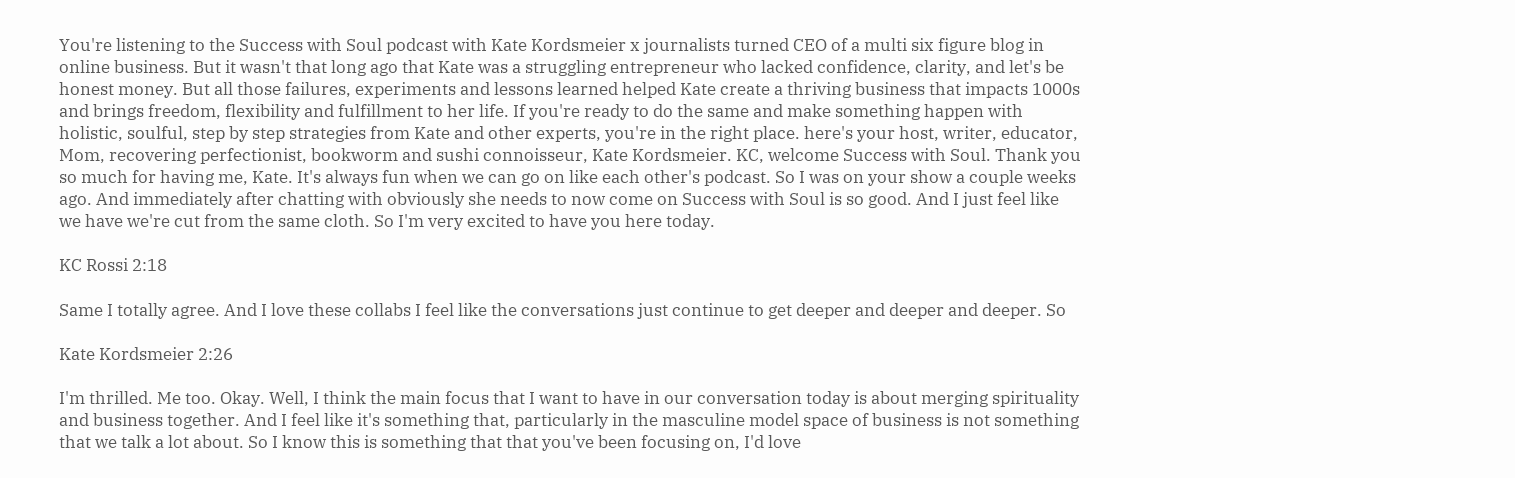You're listening to the Success with Soul podcast with Kate Kordsmeier x journalists turned CEO of a multi six figure blog in online business. But it wasn't that long ago that Kate was a struggling entrepreneur who lacked confidence, clarity, and let's be honest money. But all those failures, experiments and lessons learned helped Kate create a thriving business that impacts 1000s and brings freedom, flexibility and fulfillment to her life. If you're ready to do the same and make something happen with holistic, soulful, step by step strategies from Kate and other experts, you're in the right place. here's your host, writer, educator, Mom, recovering perfectionist, bookworm and sushi connoisseur, Kate Kordsmeier. KC, welcome Success with Soul. Thank you so much for having me, Kate. It's always fun when we can go on like each other's podcast. So I was on your show a couple weeks ago. And immediately after chatting with obviously she needs to now come on Success with Soul is so good. And I just feel like we have we're cut from the same cloth. So I'm very excited to have you here today.

KC Rossi 2:18

Same I totally agree. And I love these collabs I feel like the conversations just continue to get deeper and deeper and deeper. So

Kate Kordsmeier 2:26

I'm thrilled. Me too. Okay. Well, I think the main focus that I want to have in our conversation today is about merging spirituality and business together. And I feel like it's something that, particularly in the masculine model space of business is not something that we talk a lot about. So I know this is something that that you've been focusing on, I'd love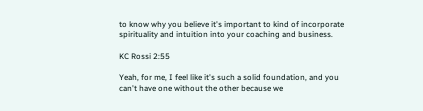to know why you believe it's important to kind of incorporate spirituality and intuition into your coaching and business.

KC Rossi 2:55

Yeah, for me, I feel like it's such a solid foundation, and you can't have one without the other because we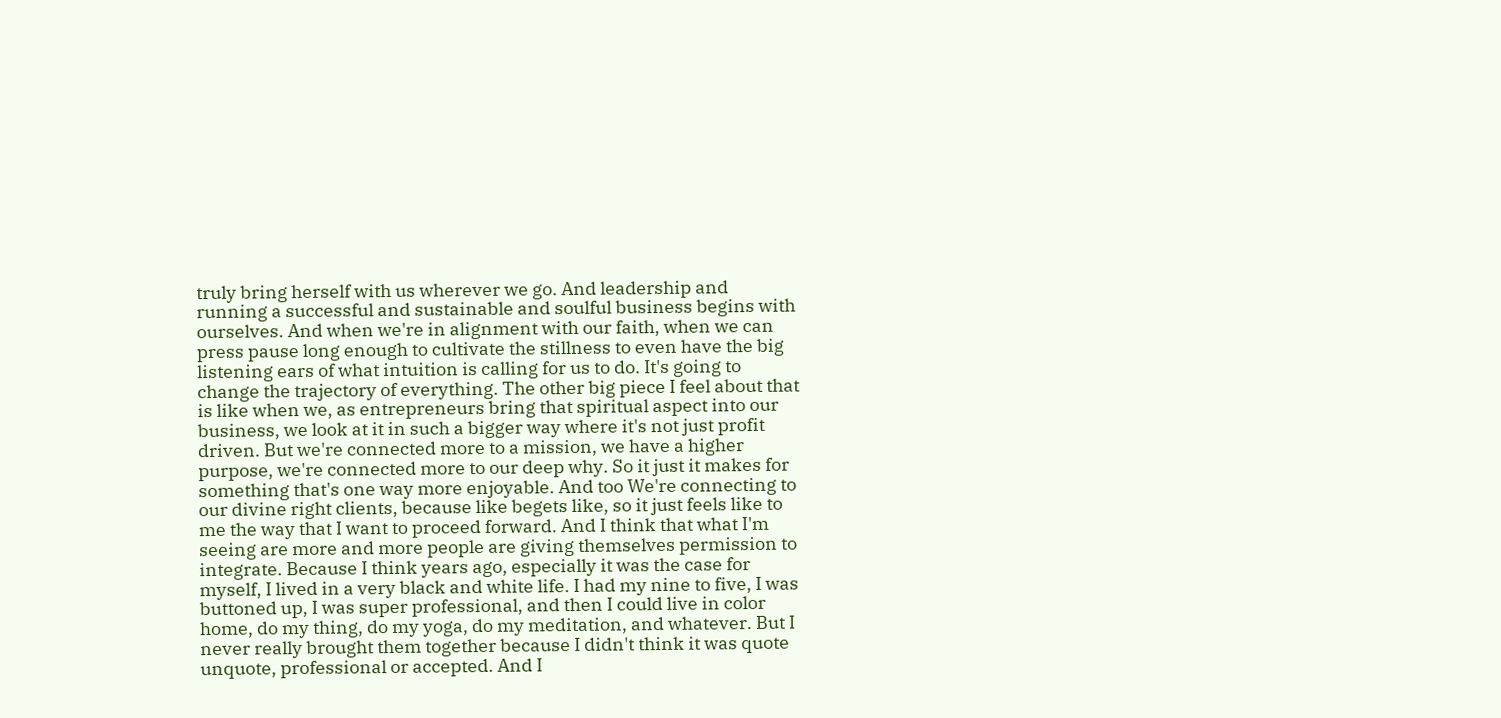truly bring herself with us wherever we go. And leadership and running a successful and sustainable and soulful business begins with ourselves. And when we're in alignment with our faith, when we can press pause long enough to cultivate the stillness to even have the big listening ears of what intuition is calling for us to do. It's going to change the trajectory of everything. The other big piece I feel about that is like when we, as entrepreneurs bring that spiritual aspect into our business, we look at it in such a bigger way where it's not just profit driven. But we're connected more to a mission, we have a higher purpose, we're connected more to our deep why. So it just it makes for something that's one way more enjoyable. And too We're connecting to our divine right clients, because like begets like, so it just feels like to me the way that I want to proceed forward. And I think that what I'm seeing are more and more people are giving themselves permission to integrate. Because I think years ago, especially it was the case for myself, I lived in a very black and white life. I had my nine to five, I was buttoned up, I was super professional, and then I could live in color home, do my thing, do my yoga, do my meditation, and whatever. But I never really brought them together because I didn't think it was quote unquote, professional or accepted. And I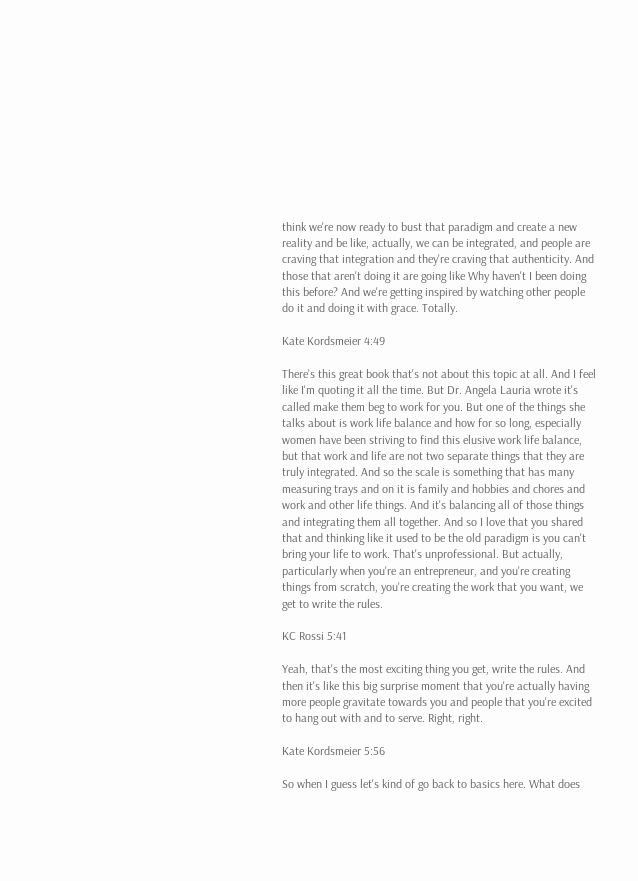think we're now ready to bust that paradigm and create a new reality and be like, actually, we can be integrated, and people are craving that integration and they're craving that authenticity. And those that aren't doing it are going like Why haven't I been doing this before? And we're getting inspired by watching other people do it and doing it with grace. Totally.

Kate Kordsmeier 4:49

There's this great book that's not about this topic at all. And I feel like I'm quoting it all the time. But Dr. Angela Lauria wrote it's called make them beg to work for you. But one of the things she talks about is work life balance and how for so long, especially women have been striving to find this elusive work life balance, but that work and life are not two separate things that they are truly integrated. And so the scale is something that has many measuring trays and on it is family and hobbies and chores and work and other life things. And it's balancing all of those things and integrating them all together. And so I love that you shared that and thinking like it used to be the old paradigm is you can't bring your life to work. That's unprofessional. But actually, particularly when you're an entrepreneur, and you're creating things from scratch, you're creating the work that you want, we get to write the rules.

KC Rossi 5:41

Yeah, that's the most exciting thing you get, write the rules. And then it's like this big surprise moment that you're actually having more people gravitate towards you and people that you're excited to hang out with and to serve. Right, right.

Kate Kordsmeier 5:56

So when I guess let's kind of go back to basics here. What does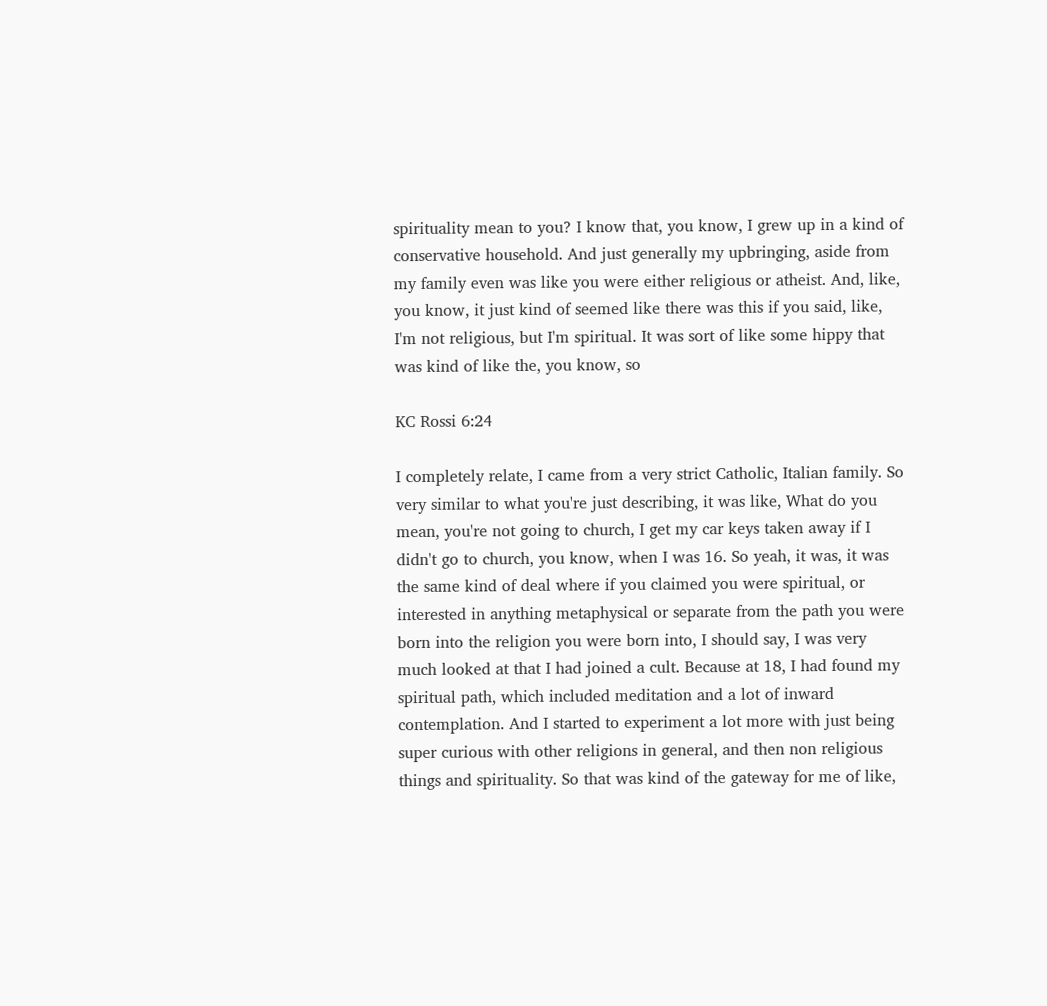spirituality mean to you? I know that, you know, I grew up in a kind of conservative household. And just generally my upbringing, aside from my family even was like you were either religious or atheist. And, like, you know, it just kind of seemed like there was this if you said, like, I'm not religious, but I'm spiritual. It was sort of like some hippy that was kind of like the, you know, so

KC Rossi 6:24

I completely relate, I came from a very strict Catholic, Italian family. So very similar to what you're just describing, it was like, What do you mean, you're not going to church, I get my car keys taken away if I didn't go to church, you know, when I was 16. So yeah, it was, it was the same kind of deal where if you claimed you were spiritual, or interested in anything metaphysical or separate from the path you were born into the religion you were born into, I should say, I was very much looked at that I had joined a cult. Because at 18, I had found my spiritual path, which included meditation and a lot of inward contemplation. And I started to experiment a lot more with just being super curious with other religions in general, and then non religious things and spirituality. So that was kind of the gateway for me of like,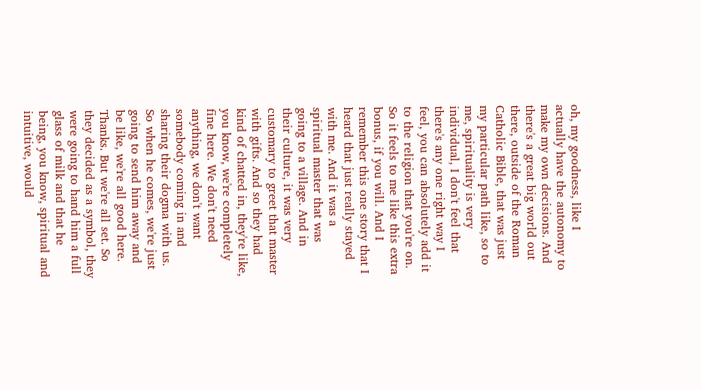oh, my goodness, like I actually have the autonomy to make my own decisions. And there's a great big world out there, outside of the Roman Catholic Bible, that was just my particular path like, so to me, spirituality is very individual, I don't feel that there's any one right way I feel, you can absolutely add it to the religion that you're on. So it feels to me like this extra bonus, if you will. And I remember this one story that I heard that just really stayed with me. And it was a spiritual master that was going to a village. And in their culture, it was very customary to greet that master with gifts. And so they had kind of chatted in, they're like, you know, we're completely fine here. We don't need anything, we don't want somebody coming in and sharing their dogma with us. So when he comes, we're just going to send him away and be like, we're all good here. Thanks. But we're all set. So they decided as a symbol, they were going to hand him a full glass of milk and that he being, you know, spiritual and intuitive, would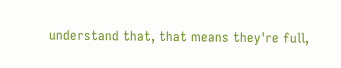understand that, that means they're full,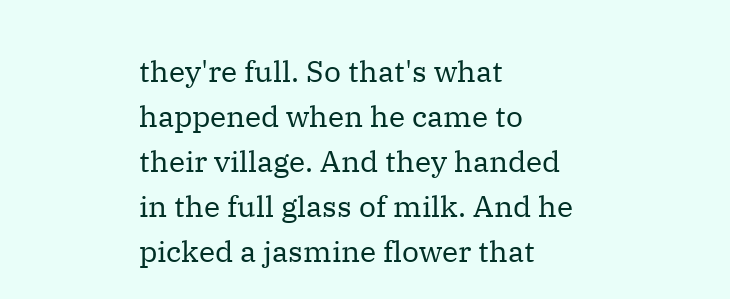they're full. So that's what happened when he came to their village. And they handed in the full glass of milk. And he picked a jasmine flower that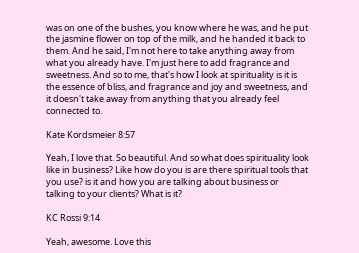was on one of the bushes, you know where he was, and he put the jasmine flower on top of the milk, and he handed it back to them. And he said, I'm not here to take anything away from what you already have. I'm just here to add fragrance and sweetness. And so to me, that's how I look at spirituality is it is the essence of bliss, and fragrance and joy and sweetness, and it doesn't take away from anything that you already feel connected to.

Kate Kordsmeier 8:57

Yeah, I love that. So beautiful. And so what does spirituality look like in business? Like how do you is are there spiritual tools that you use? is it and how you are talking about business or talking to your clients? What is it?

KC Rossi 9:14

Yeah, awesome. Love this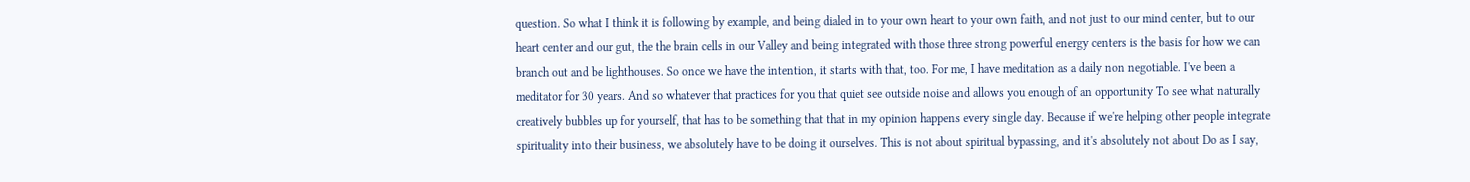question. So what I think it is following by example, and being dialed in to your own heart to your own faith, and not just to our mind center, but to our heart center and our gut, the the brain cells in our Valley and being integrated with those three strong powerful energy centers is the basis for how we can branch out and be lighthouses. So once we have the intention, it starts with that, too. For me, I have meditation as a daily non negotiable. I've been a meditator for 30 years. And so whatever that practices for you that quiet see outside noise and allows you enough of an opportunity To see what naturally creatively bubbles up for yourself, that has to be something that that in my opinion happens every single day. Because if we're helping other people integrate spirituality into their business, we absolutely have to be doing it ourselves. This is not about spiritual bypassing, and it's absolutely not about Do as I say,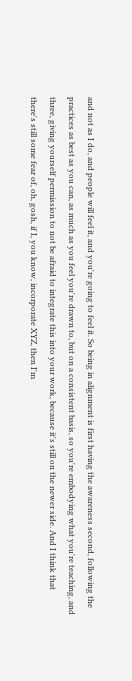and not as I do, and people will feel it, and you're going to feel it. So being in alignment is first having the awareness second, following the practices as best as you can, as much as you feel you're drawn to, but on a consistent basis, so you're embodying what you're teaching, and three, giving yourself permission to not be afraid to integrate this into your work, because it's still on the newer side. And I think that there's still some fear of, oh, gosh, if I, you know, incorporate XYZ, then I'm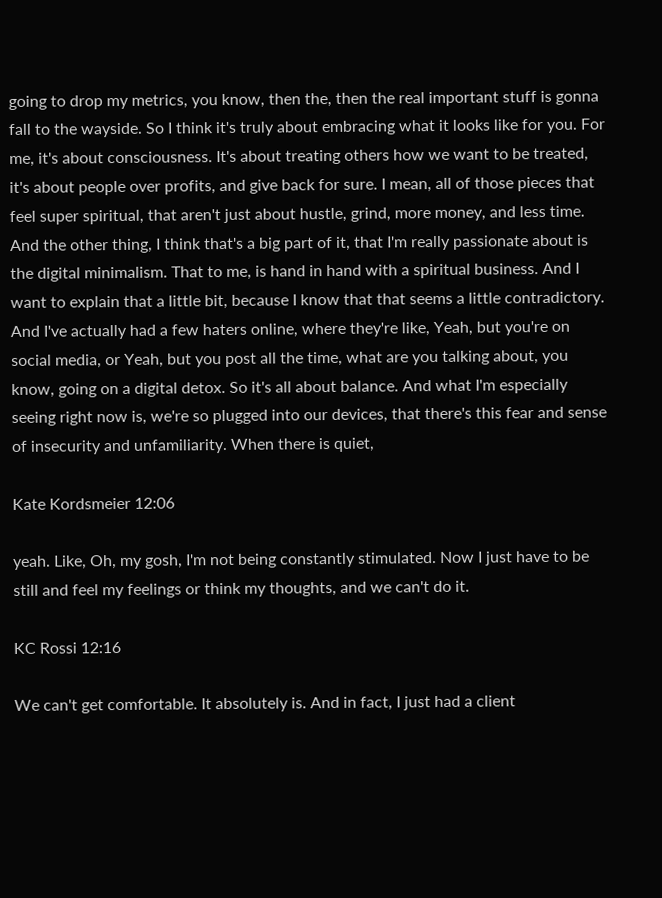going to drop my metrics, you know, then the, then the real important stuff is gonna fall to the wayside. So I think it's truly about embracing what it looks like for you. For me, it's about consciousness. It's about treating others how we want to be treated, it's about people over profits, and give back for sure. I mean, all of those pieces that feel super spiritual, that aren't just about hustle, grind, more money, and less time. And the other thing, I think that's a big part of it, that I'm really passionate about is the digital minimalism. That to me, is hand in hand with a spiritual business. And I want to explain that a little bit, because I know that that seems a little contradictory. And I've actually had a few haters online, where they're like, Yeah, but you're on social media, or Yeah, but you post all the time, what are you talking about, you know, going on a digital detox. So it's all about balance. And what I'm especially seeing right now is, we're so plugged into our devices, that there's this fear and sense of insecurity and unfamiliarity. When there is quiet,

Kate Kordsmeier 12:06

yeah. Like, Oh, my gosh, I'm not being constantly stimulated. Now I just have to be still and feel my feelings or think my thoughts, and we can't do it.

KC Rossi 12:16

We can't get comfortable. It absolutely is. And in fact, I just had a client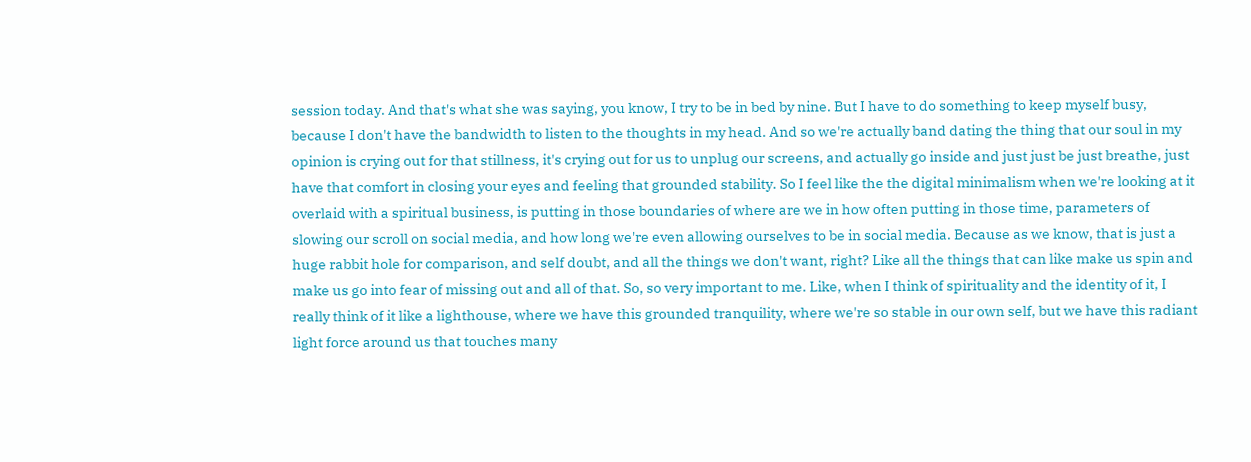session today. And that's what she was saying, you know, I try to be in bed by nine. But I have to do something to keep myself busy, because I don't have the bandwidth to listen to the thoughts in my head. And so we're actually band dating the thing that our soul in my opinion is crying out for that stillness, it's crying out for us to unplug our screens, and actually go inside and just just be just breathe, just have that comfort in closing your eyes and feeling that grounded stability. So I feel like the the digital minimalism when we're looking at it overlaid with a spiritual business, is putting in those boundaries of where are we in how often putting in those time, parameters of slowing our scroll on social media, and how long we're even allowing ourselves to be in social media. Because as we know, that is just a huge rabbit hole for comparison, and self doubt, and all the things we don't want, right? Like all the things that can like make us spin and make us go into fear of missing out and all of that. So, so very important to me. Like, when I think of spirituality and the identity of it, I really think of it like a lighthouse, where we have this grounded tranquility, where we're so stable in our own self, but we have this radiant light force around us that touches many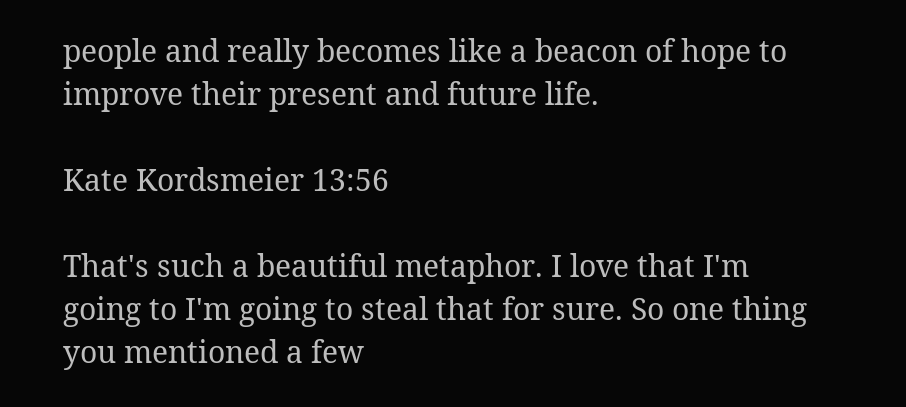people and really becomes like a beacon of hope to improve their present and future life.

Kate Kordsmeier 13:56

That's such a beautiful metaphor. I love that I'm going to I'm going to steal that for sure. So one thing you mentioned a few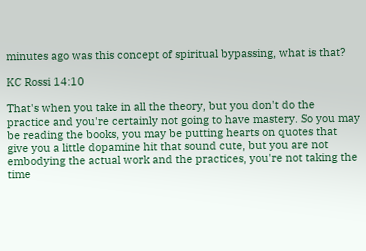minutes ago was this concept of spiritual bypassing, what is that?

KC Rossi 14:10

That's when you take in all the theory, but you don't do the practice and you're certainly not going to have mastery. So you may be reading the books, you may be putting hearts on quotes that give you a little dopamine hit that sound cute, but you are not embodying the actual work and the practices, you're not taking the time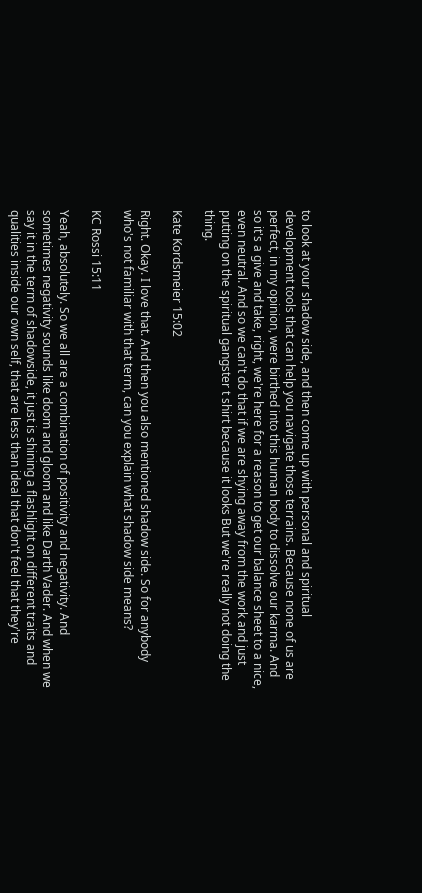to look at your shadow side, and then come up with personal and spiritual development tools that can help you navigate those terrains. Because none of us are perfect, in my opinion, were birthed into this human body to dissolve our karma. And so it's a give and take, right, we're here for a reason to get our balance sheet to a nice, even neutral. And so we can't do that if we are shying away from the work and just putting on the spiritual gangster t shirt because it looks But we're really not doing the thing.

Kate Kordsmeier 15:02

Right. Okay. I love that. And then you also mentioned shadow side. So for anybody who's not familiar with that term, can you explain what shadow side means?

KC Rossi 15:11

Yeah, absolutely. So we all are a combination of positivity and negativity. And sometimes negativity sounds like doom and gloom and like Darth Vader. And when we say it in the term of shadowside, it just is shining a flashlight on different traits and qualities inside our own self, that are less than ideal that don't feel that they're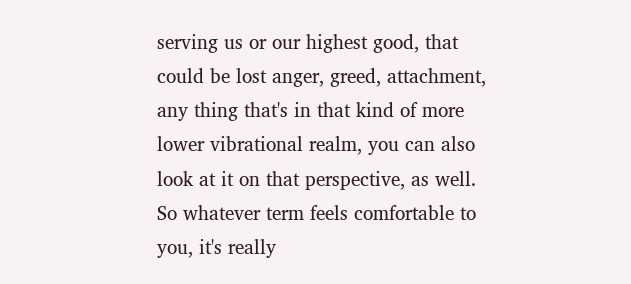serving us or our highest good, that could be lost anger, greed, attachment, any thing that's in that kind of more lower vibrational realm, you can also look at it on that perspective, as well. So whatever term feels comfortable to you, it's really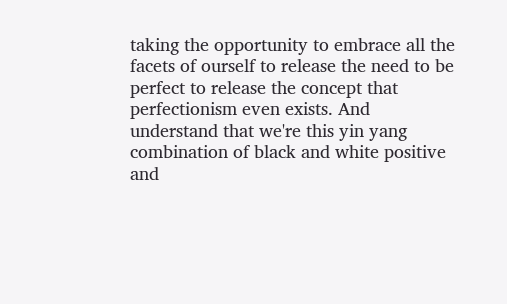taking the opportunity to embrace all the facets of ourself to release the need to be perfect to release the concept that perfectionism even exists. And understand that we're this yin yang combination of black and white positive and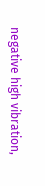negative high vibration,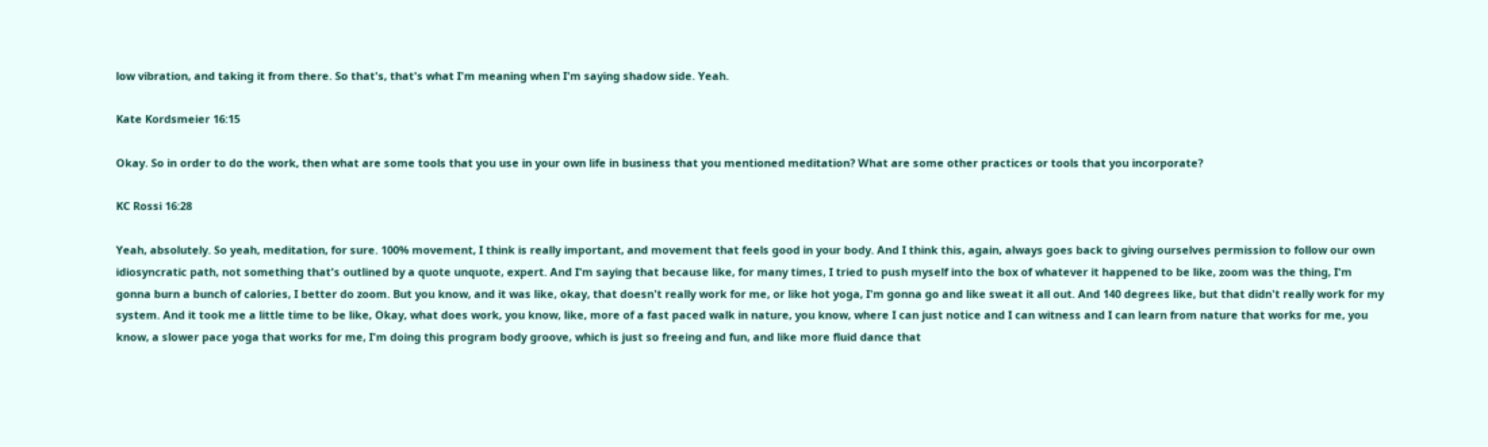low vibration, and taking it from there. So that's, that's what I'm meaning when I'm saying shadow side. Yeah.

Kate Kordsmeier 16:15

Okay. So in order to do the work, then what are some tools that you use in your own life in business that you mentioned meditation? What are some other practices or tools that you incorporate?

KC Rossi 16:28

Yeah, absolutely. So yeah, meditation, for sure. 100% movement, I think is really important, and movement that feels good in your body. And I think this, again, always goes back to giving ourselves permission to follow our own idiosyncratic path, not something that's outlined by a quote unquote, expert. And I'm saying that because like, for many times, I tried to push myself into the box of whatever it happened to be like, zoom was the thing, I'm gonna burn a bunch of calories, I better do zoom. But you know, and it was like, okay, that doesn't really work for me, or like hot yoga, I'm gonna go and like sweat it all out. And 140 degrees like, but that didn't really work for my system. And it took me a little time to be like, Okay, what does work, you know, like, more of a fast paced walk in nature, you know, where I can just notice and I can witness and I can learn from nature that works for me, you know, a slower pace yoga that works for me, I'm doing this program body groove, which is just so freeing and fun, and like more fluid dance that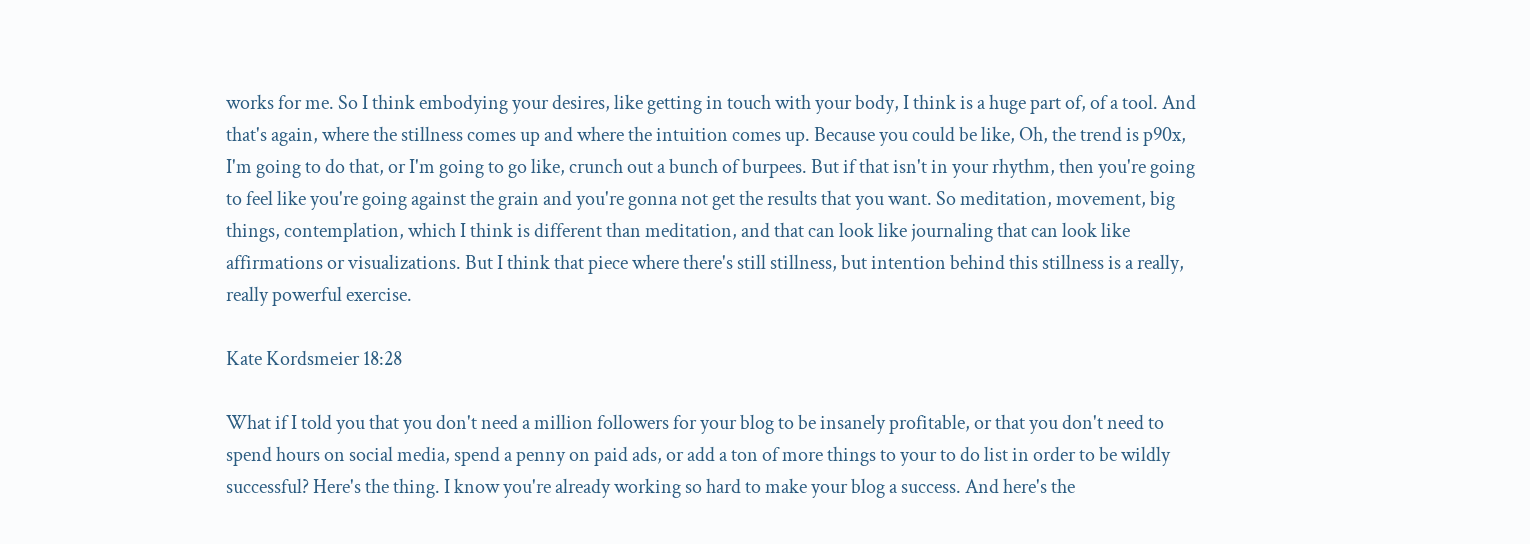works for me. So I think embodying your desires, like getting in touch with your body, I think is a huge part of, of a tool. And that's again, where the stillness comes up and where the intuition comes up. Because you could be like, Oh, the trend is p90x, I'm going to do that, or I'm going to go like, crunch out a bunch of burpees. But if that isn't in your rhythm, then you're going to feel like you're going against the grain and you're gonna not get the results that you want. So meditation, movement, big things, contemplation, which I think is different than meditation, and that can look like journaling that can look like affirmations or visualizations. But I think that piece where there's still stillness, but intention behind this stillness is a really, really powerful exercise.

Kate Kordsmeier 18:28

What if I told you that you don't need a million followers for your blog to be insanely profitable, or that you don't need to spend hours on social media, spend a penny on paid ads, or add a ton of more things to your to do list in order to be wildly successful? Here's the thing. I know you're already working so hard to make your blog a success. And here's the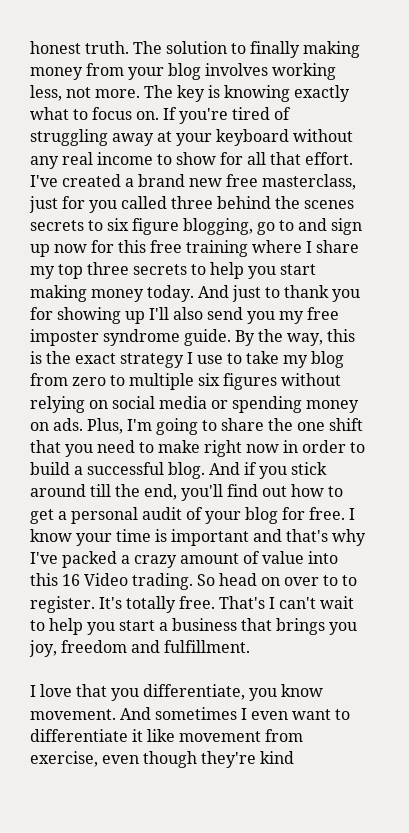honest truth. The solution to finally making money from your blog involves working less, not more. The key is knowing exactly what to focus on. If you're tired of struggling away at your keyboard without any real income to show for all that effort. I've created a brand new free masterclass, just for you called three behind the scenes secrets to six figure blogging, go to and sign up now for this free training where I share my top three secrets to help you start making money today. And just to thank you for showing up I'll also send you my free imposter syndrome guide. By the way, this is the exact strategy I use to take my blog from zero to multiple six figures without relying on social media or spending money on ads. Plus, I'm going to share the one shift that you need to make right now in order to build a successful blog. And if you stick around till the end, you'll find out how to get a personal audit of your blog for free. I know your time is important and that's why I've packed a crazy amount of value into this 16 Video trading. So head on over to to register. It's totally free. That's I can't wait to help you start a business that brings you joy, freedom and fulfillment.

I love that you differentiate, you know movement. And sometimes I even want to differentiate it like movement from exercise, even though they're kind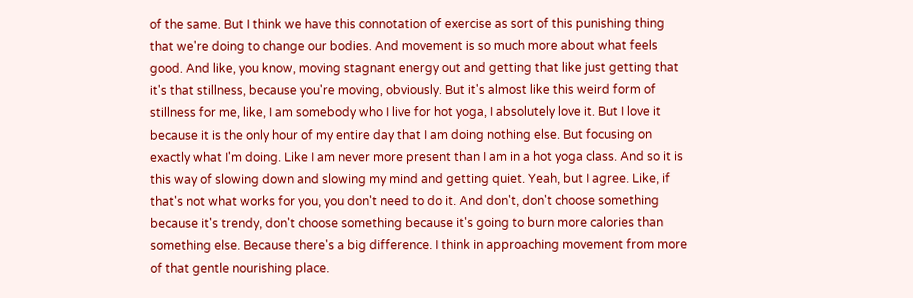of the same. But I think we have this connotation of exercise as sort of this punishing thing that we're doing to change our bodies. And movement is so much more about what feels good. And like, you know, moving stagnant energy out and getting that like just getting that it's that stillness, because you're moving, obviously. But it's almost like this weird form of stillness for me, like, I am somebody who I live for hot yoga, I absolutely love it. But I love it because it is the only hour of my entire day that I am doing nothing else. But focusing on exactly what I'm doing. Like I am never more present than I am in a hot yoga class. And so it is this way of slowing down and slowing my mind and getting quiet. Yeah, but I agree. Like, if that's not what works for you, you don't need to do it. And don't, don't choose something because it's trendy, don't choose something because it's going to burn more calories than something else. Because there's a big difference. I think in approaching movement from more of that gentle nourishing place.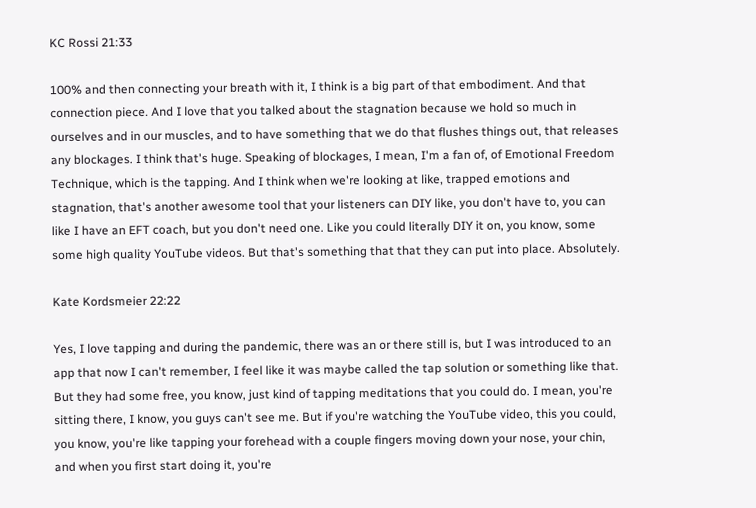KC Rossi 21:33

100% and then connecting your breath with it, I think is a big part of that embodiment. And that connection piece. And I love that you talked about the stagnation because we hold so much in ourselves and in our muscles, and to have something that we do that flushes things out, that releases any blockages. I think that's huge. Speaking of blockages, I mean, I'm a fan of, of Emotional Freedom Technique, which is the tapping. And I think when we're looking at like, trapped emotions and stagnation, that's another awesome tool that your listeners can DIY like, you don't have to, you can like I have an EFT coach, but you don't need one. Like you could literally DIY it on, you know, some some high quality YouTube videos. But that's something that that they can put into place. Absolutely.

Kate Kordsmeier 22:22

Yes, I love tapping and during the pandemic, there was an or there still is, but I was introduced to an app that now I can't remember, I feel like it was maybe called the tap solution or something like that. But they had some free, you know, just kind of tapping meditations that you could do. I mean, you're sitting there, I know, you guys can't see me. But if you're watching the YouTube video, this you could, you know, you're like tapping your forehead with a couple fingers moving down your nose, your chin, and when you first start doing it, you're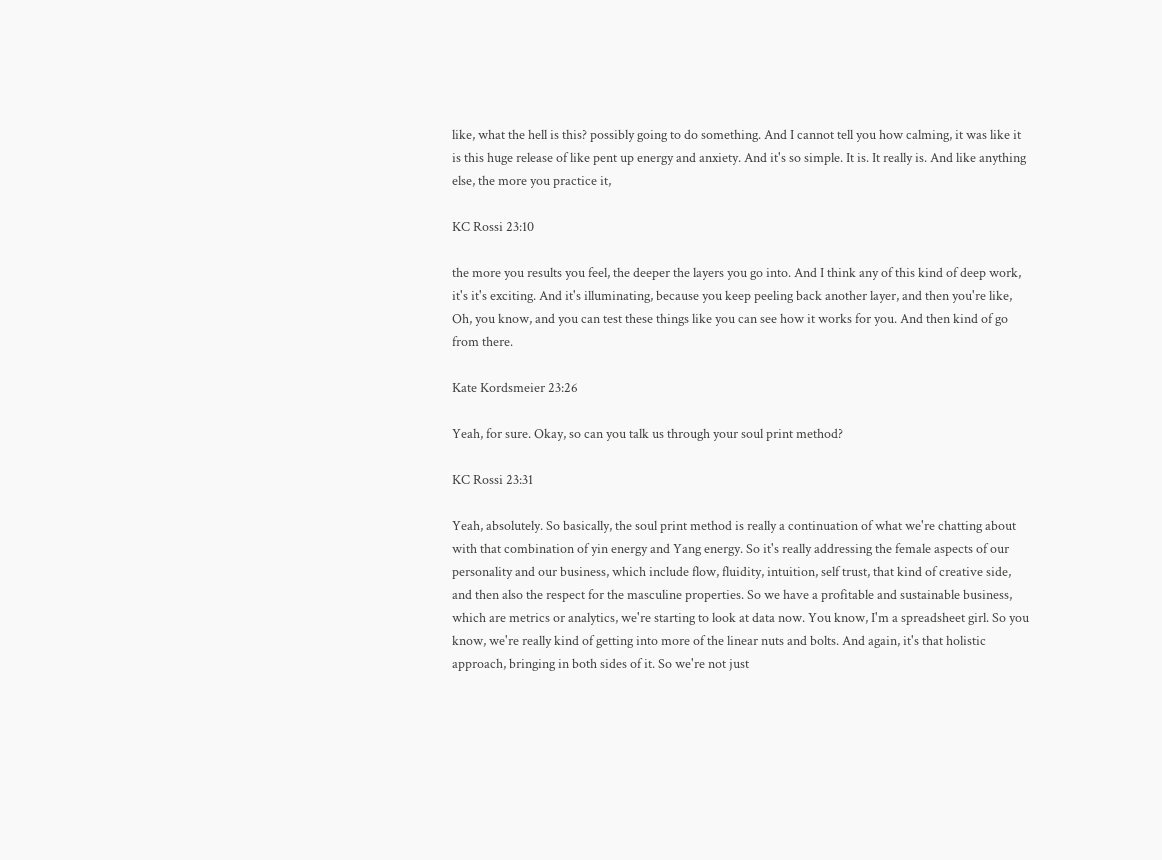like, what the hell is this? possibly going to do something. And I cannot tell you how calming, it was like it is this huge release of like pent up energy and anxiety. And it's so simple. It is. It really is. And like anything else, the more you practice it,

KC Rossi 23:10

the more you results you feel, the deeper the layers you go into. And I think any of this kind of deep work, it's it's exciting. And it's illuminating, because you keep peeling back another layer, and then you're like, Oh, you know, and you can test these things like you can see how it works for you. And then kind of go from there.

Kate Kordsmeier 23:26

Yeah, for sure. Okay, so can you talk us through your soul print method?

KC Rossi 23:31

Yeah, absolutely. So basically, the soul print method is really a continuation of what we're chatting about with that combination of yin energy and Yang energy. So it's really addressing the female aspects of our personality and our business, which include flow, fluidity, intuition, self trust, that kind of creative side, and then also the respect for the masculine properties. So we have a profitable and sustainable business, which are metrics or analytics, we're starting to look at data now. You know, I'm a spreadsheet girl. So you know, we're really kind of getting into more of the linear nuts and bolts. And again, it's that holistic approach, bringing in both sides of it. So we're not just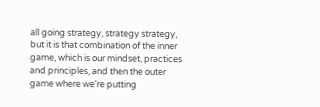all going strategy, strategy strategy, but it is that combination of the inner game, which is our mindset, practices and principles, and then the outer game where we're putting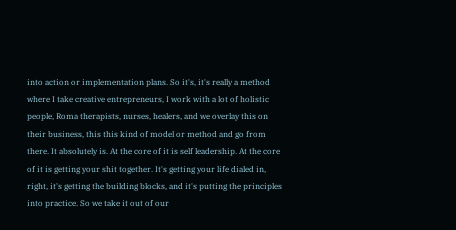into action or implementation plans. So it's, it's really a method where I take creative entrepreneurs, I work with a lot of holistic people, Roma therapists, nurses, healers, and we overlay this on their business, this this kind of model or method and go from there. It absolutely is. At the core of it is self leadership. At the core of it is getting your shit together. It's getting your life dialed in, right, it's getting the building blocks, and it's putting the principles into practice. So we take it out of our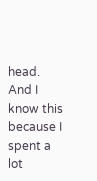head. And I know this because I spent a lot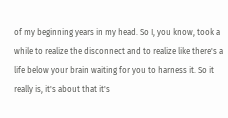of my beginning years in my head. So I, you know, took a while to realize the disconnect and to realize like there's a life below your brain waiting for you to harness it. So it really is, it's about that it's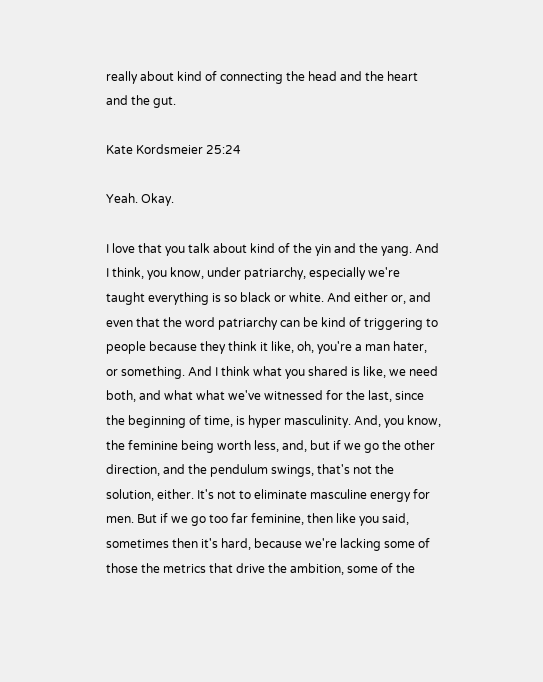really about kind of connecting the head and the heart and the gut.

Kate Kordsmeier 25:24

Yeah. Okay.

I love that you talk about kind of the yin and the yang. And I think, you know, under patriarchy, especially we're taught everything is so black or white. And either or, and even that the word patriarchy can be kind of triggering to people because they think it like, oh, you're a man hater, or something. And I think what you shared is like, we need both, and what what we've witnessed for the last, since the beginning of time, is hyper masculinity. And, you know, the feminine being worth less, and, but if we go the other direction, and the pendulum swings, that's not the solution, either. It's not to eliminate masculine energy for men. But if we go too far feminine, then like you said, sometimes then it's hard, because we're lacking some of those the metrics that drive the ambition, some of the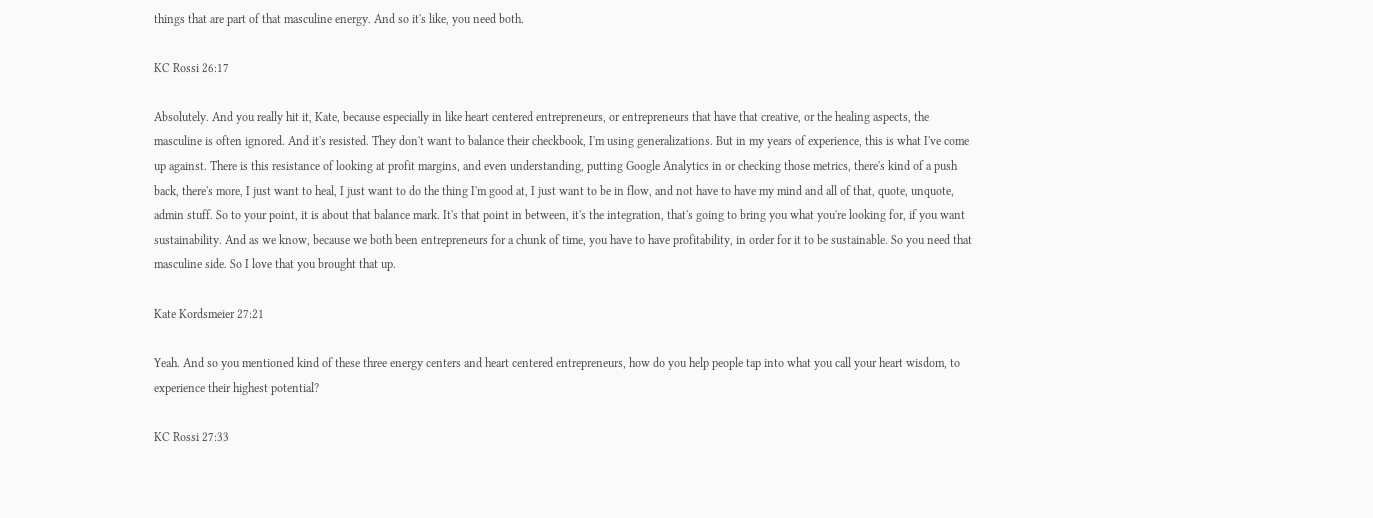things that are part of that masculine energy. And so it's like, you need both.

KC Rossi 26:17

Absolutely. And you really hit it, Kate, because especially in like heart centered entrepreneurs, or entrepreneurs that have that creative, or the healing aspects, the masculine is often ignored. And it's resisted. They don't want to balance their checkbook, I'm using generalizations. But in my years of experience, this is what I've come up against. There is this resistance of looking at profit margins, and even understanding, putting Google Analytics in or checking those metrics, there's kind of a push back, there's more, I just want to heal, I just want to do the thing I'm good at, I just want to be in flow, and not have to have my mind and all of that, quote, unquote, admin stuff. So to your point, it is about that balance mark. It's that point in between, it's the integration, that's going to bring you what you're looking for, if you want sustainability. And as we know, because we both been entrepreneurs for a chunk of time, you have to have profitability, in order for it to be sustainable. So you need that masculine side. So I love that you brought that up.

Kate Kordsmeier 27:21

Yeah. And so you mentioned kind of these three energy centers and heart centered entrepreneurs, how do you help people tap into what you call your heart wisdom, to experience their highest potential?

KC Rossi 27:33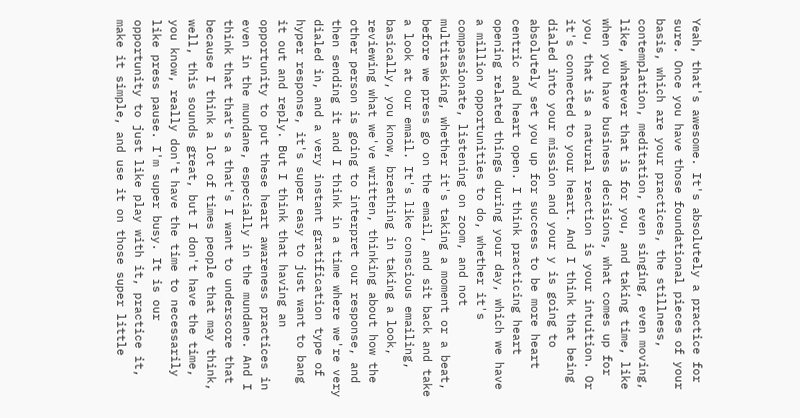Yeah, that's awesome. It's absolutely a practice for sure. Once you have those foundational pieces of your basis, which are your practices, the stillness, contemplation, meditation, even singing, even moving, like, whatever that is for you, and taking time, like when you have business decisions, what comes up for you, that is a natural reaction is your intuition. Or it's connected to your heart. And I think that being dialed into your mission and your y is going to absolutely set you up for success to be more heart centric and heart open. I think practicing heart opening related things during your day, which we have a million opportunities to do, whether it's compassionate, listening on zoom, and not multitasking, whether it's taking a moment or a beat, before we press go on the email, and sit back and take a look at our email. It's like conscious emailing, basically, you know, breathing in taking a look, reviewing what we've written, thinking about how the other person is going to interpret our response, and then sending it and I think in a time where we're very dialed in, and a very instant gratification type of hyper response, it's super easy to just want to bang it out and reply. But I think that having an opportunity to put these heart awareness practices in even in the mundane, especially in the mundane. And I think that that's a that's I want to underscore that because I think a lot of times people that may think, well, this sounds great, but I don't have the time, you know, really don't have the time to necessarily like press pause. I'm super busy. It is our opportunity to just like play with it, practice it, make it simple, and use it on those super little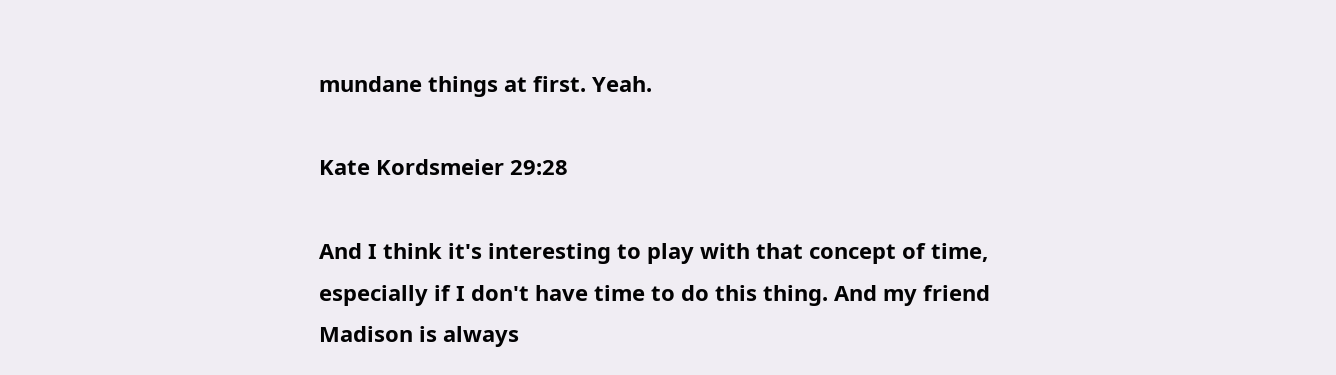mundane things at first. Yeah.

Kate Kordsmeier 29:28

And I think it's interesting to play with that concept of time, especially if I don't have time to do this thing. And my friend Madison is always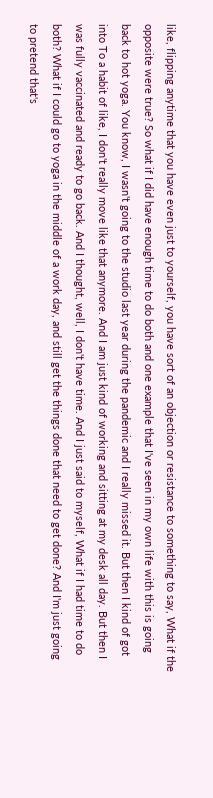like, flipping anytime that you have even just to yourself, you have sort of an objection or resistance to something to say, What if the opposite were true? So what if I did have enough time to do both and one example that I've seen in my own life with this is going back to hot yoga. You know, I wasn't going to the studio last year during the pandemic and I really missed it. But then I kind of got into To a habit of like, I don't really move like that anymore. And I am just kind of working and sitting at my desk all day. But then I was fully vaccinated and ready to go back. And I thought, well, I don't have time. And I just said to myself, What if I had time to do both? What if I could go to yoga in the middle of a work day, and still get the things done that need to get done? And I'm just going to pretend that's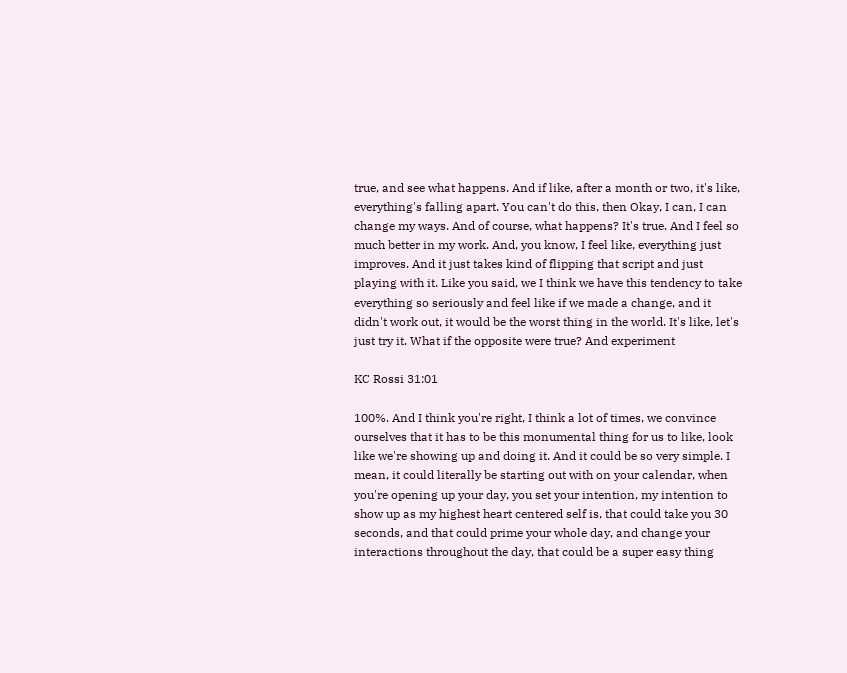true, and see what happens. And if like, after a month or two, it's like, everything's falling apart. You can't do this, then Okay, I can, I can change my ways. And of course, what happens? It's true. And I feel so much better in my work. And, you know, I feel like, everything just improves. And it just takes kind of flipping that script and just playing with it. Like you said, we I think we have this tendency to take everything so seriously and feel like if we made a change, and it didn't work out, it would be the worst thing in the world. It's like, let's just try it. What if the opposite were true? And experiment

KC Rossi 31:01

100%. And I think you're right, I think a lot of times, we convince ourselves that it has to be this monumental thing for us to like, look like we're showing up and doing it. And it could be so very simple. I mean, it could literally be starting out with on your calendar, when you're opening up your day, you set your intention, my intention to show up as my highest heart centered self is, that could take you 30 seconds, and that could prime your whole day, and change your interactions throughout the day, that could be a super easy thing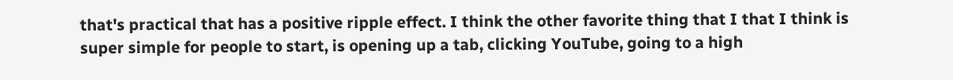that's practical that has a positive ripple effect. I think the other favorite thing that I that I think is super simple for people to start, is opening up a tab, clicking YouTube, going to a high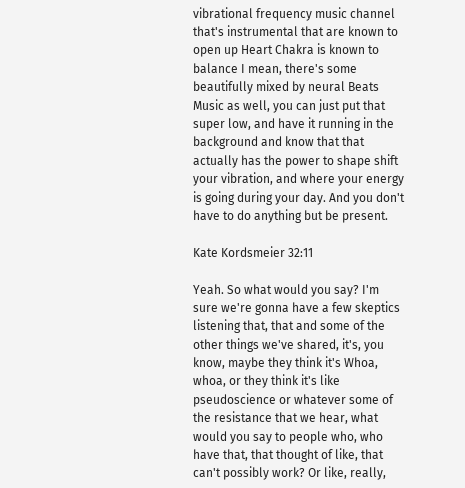vibrational frequency music channel that's instrumental that are known to open up Heart Chakra is known to balance I mean, there's some beautifully mixed by neural Beats Music as well, you can just put that super low, and have it running in the background and know that that actually has the power to shape shift your vibration, and where your energy is going during your day. And you don't have to do anything but be present.

Kate Kordsmeier 32:11

Yeah. So what would you say? I'm sure we're gonna have a few skeptics listening that, that and some of the other things we've shared, it's, you know, maybe they think it's Whoa, whoa, or they think it's like pseudoscience or whatever some of the resistance that we hear, what would you say to people who, who have that, that thought of like, that can't possibly work? Or like, really,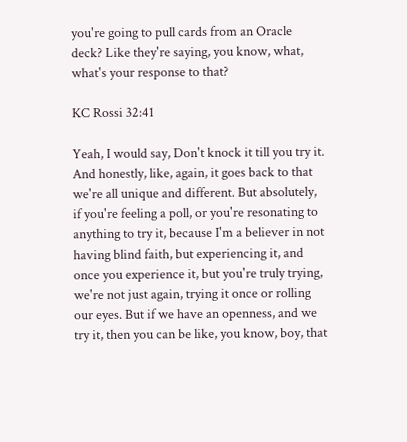you're going to pull cards from an Oracle deck? Like they're saying, you know, what, what's your response to that?

KC Rossi 32:41

Yeah, I would say, Don't knock it till you try it. And honestly, like, again, it goes back to that we're all unique and different. But absolutely, if you're feeling a poll, or you're resonating to anything to try it, because I'm a believer in not having blind faith, but experiencing it, and once you experience it, but you're truly trying, we're not just again, trying it once or rolling our eyes. But if we have an openness, and we try it, then you can be like, you know, boy, that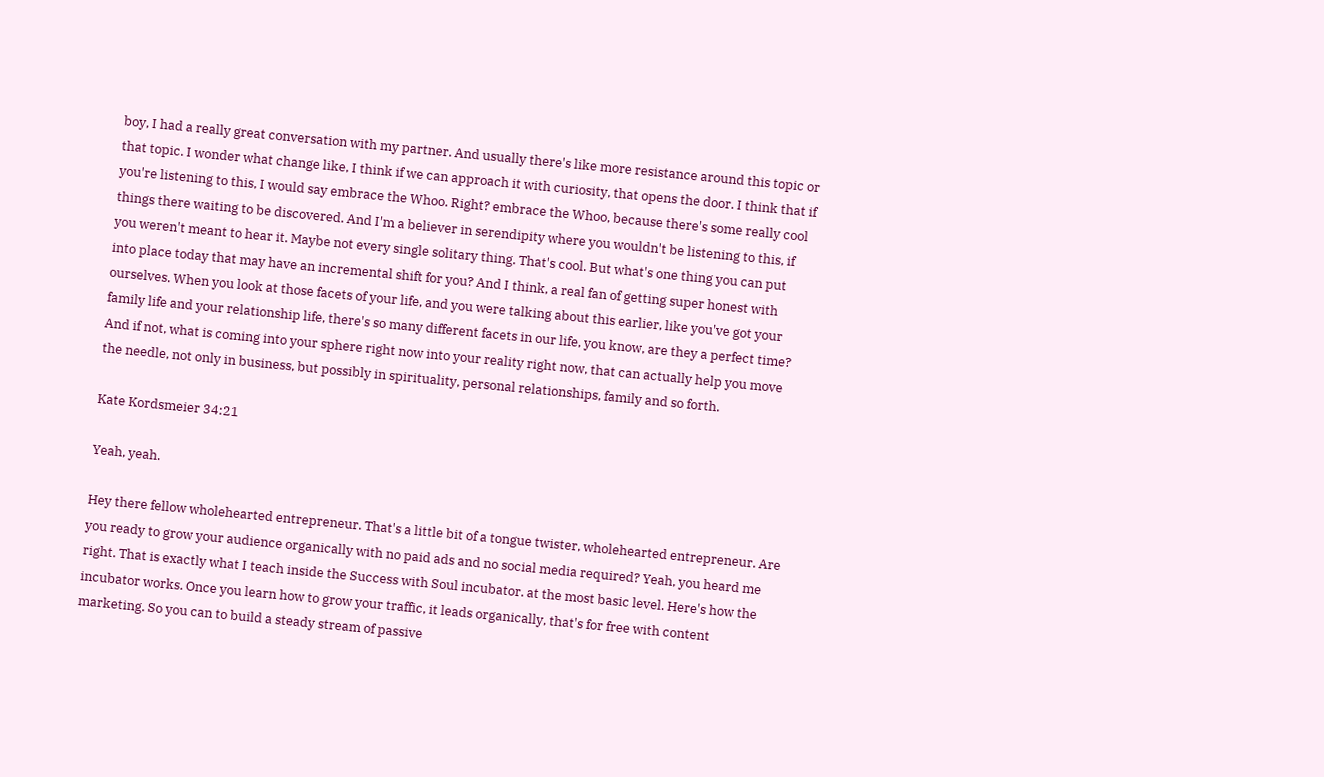boy, I had a really great conversation with my partner. And usually there's like more resistance around this topic or that topic. I wonder what change like, I think if we can approach it with curiosity, that opens the door. I think that if you're listening to this, I would say embrace the Whoo. Right? embrace the Whoo, because there's some really cool things there waiting to be discovered. And I'm a believer in serendipity where you wouldn't be listening to this, if you weren't meant to hear it. Maybe not every single solitary thing. That's cool. But what's one thing you can put into place today that may have an incremental shift for you? And I think, a real fan of getting super honest with ourselves. When you look at those facets of your life, and you were talking about this earlier, like you've got your family life and your relationship life, there's so many different facets in our life, you know, are they a perfect time? And if not, what is coming into your sphere right now into your reality right now, that can actually help you move the needle, not only in business, but possibly in spirituality, personal relationships, family and so forth.

Kate Kordsmeier 34:21

Yeah, yeah.

Hey there fellow wholehearted entrepreneur. That's a little bit of a tongue twister, wholehearted entrepreneur. Are you ready to grow your audience organically with no paid ads and no social media required? Yeah, you heard me right. That is exactly what I teach inside the Success with Soul incubator. at the most basic level. Here's how the incubator works. Once you learn how to grow your traffic, it leads organically, that's for free with content marketing. So you can to build a steady stream of passive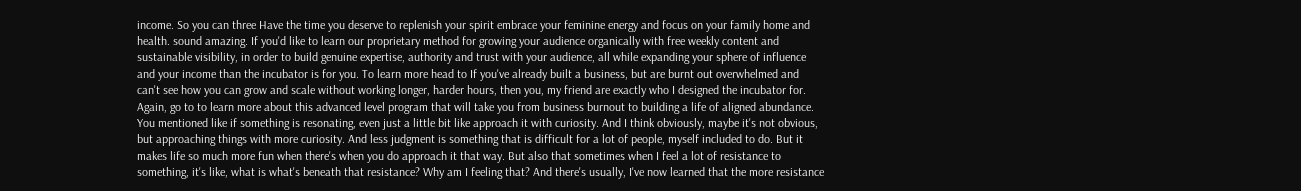income. So you can three Have the time you deserve to replenish your spirit embrace your feminine energy and focus on your family home and health. sound amazing. If you'd like to learn our proprietary method for growing your audience organically with free weekly content and sustainable visibility, in order to build genuine expertise, authority and trust with your audience, all while expanding your sphere of influence and your income than the incubator is for you. To learn more head to If you've already built a business, but are burnt out overwhelmed and can't see how you can grow and scale without working longer, harder hours, then you, my friend are exactly who I designed the incubator for. Again, go to to learn more about this advanced level program that will take you from business burnout to building a life of aligned abundance. You mentioned like if something is resonating, even just a little bit like approach it with curiosity. And I think obviously, maybe it's not obvious, but approaching things with more curiosity. And less judgment is something that is difficult for a lot of people, myself included to do. But it makes life so much more fun when there's when you do approach it that way. But also that sometimes when I feel a lot of resistance to something, it's like, what is what's beneath that resistance? Why am I feeling that? And there's usually, I've now learned that the more resistance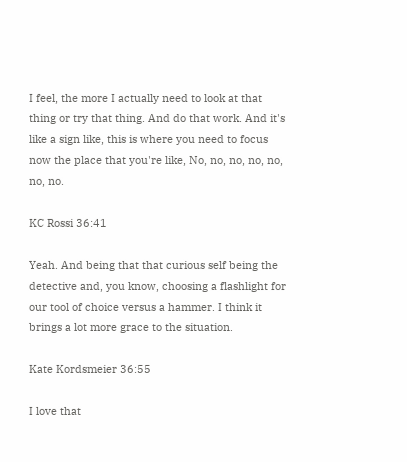I feel, the more I actually need to look at that thing or try that thing. And do that work. And it's like a sign like, this is where you need to focus now the place that you're like, No, no, no, no, no, no, no.

KC Rossi 36:41

Yeah. And being that that curious self being the detective and, you know, choosing a flashlight for our tool of choice versus a hammer. I think it brings a lot more grace to the situation.

Kate Kordsmeier 36:55

I love that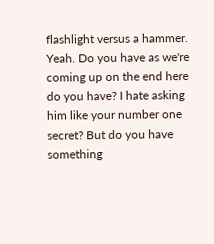flashlight versus a hammer. Yeah. Do you have as we're coming up on the end here do you have? I hate asking him like your number one secret? But do you have something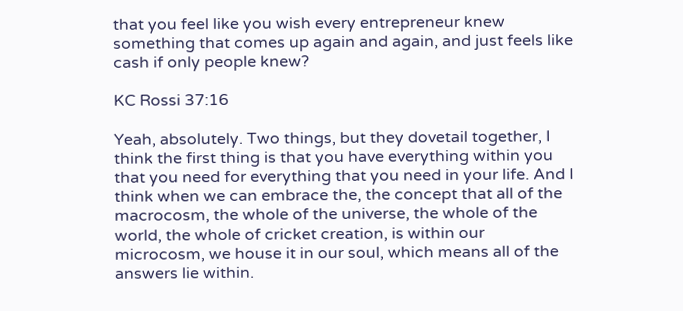that you feel like you wish every entrepreneur knew something that comes up again and again, and just feels like cash if only people knew?

KC Rossi 37:16

Yeah, absolutely. Two things, but they dovetail together, I think the first thing is that you have everything within you that you need for everything that you need in your life. And I think when we can embrace the, the concept that all of the macrocosm, the whole of the universe, the whole of the world, the whole of cricket creation, is within our microcosm, we house it in our soul, which means all of the answers lie within.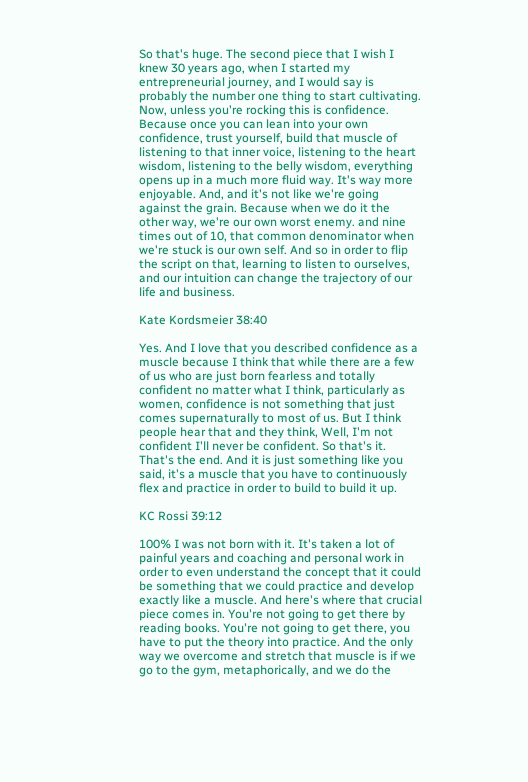So that's huge. The second piece that I wish I knew 30 years ago, when I started my entrepreneurial journey, and I would say is probably the number one thing to start cultivating. Now, unless you're rocking this is confidence. Because once you can lean into your own confidence, trust yourself, build that muscle of listening to that inner voice, listening to the heart wisdom, listening to the belly wisdom, everything opens up in a much more fluid way. It's way more enjoyable. And, and it's not like we're going against the grain. Because when we do it the other way, we're our own worst enemy. and nine times out of 10, that common denominator when we're stuck is our own self. And so in order to flip the script on that, learning to listen to ourselves, and our intuition can change the trajectory of our life and business.

Kate Kordsmeier 38:40

Yes. And I love that you described confidence as a muscle because I think that while there are a few of us who are just born fearless and totally confident no matter what I think, particularly as women, confidence is not something that just comes supernaturally to most of us. But I think people hear that and they think, Well, I'm not confident I'll never be confident. So that's it. That's the end. And it is just something like you said, it's a muscle that you have to continuously flex and practice in order to build to build it up.

KC Rossi 39:12

100% I was not born with it. It's taken a lot of painful years and coaching and personal work in order to even understand the concept that it could be something that we could practice and develop exactly like a muscle. And here's where that crucial piece comes in. You're not going to get there by reading books. You're not going to get there, you have to put the theory into practice. And the only way we overcome and stretch that muscle is if we go to the gym, metaphorically, and we do the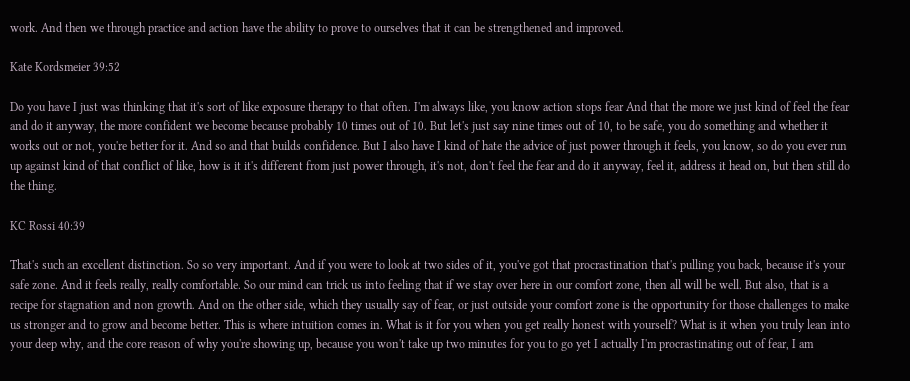work. And then we through practice and action have the ability to prove to ourselves that it can be strengthened and improved.

Kate Kordsmeier 39:52

Do you have I just was thinking that it's sort of like exposure therapy to that often. I'm always like, you know action stops fear And that the more we just kind of feel the fear and do it anyway, the more confident we become because probably 10 times out of 10. But let's just say nine times out of 10, to be safe, you do something and whether it works out or not, you're better for it. And so and that builds confidence. But I also have I kind of hate the advice of just power through it feels, you know, so do you ever run up against kind of that conflict of like, how is it it's different from just power through, it's not, don't feel the fear and do it anyway, feel it, address it head on, but then still do the thing.

KC Rossi 40:39

That's such an excellent distinction. So so very important. And if you were to look at two sides of it, you've got that procrastination that's pulling you back, because it's your safe zone. And it feels really, really comfortable. So our mind can trick us into feeling that if we stay over here in our comfort zone, then all will be well. But also, that is a recipe for stagnation and non growth. And on the other side, which they usually say of fear, or just outside your comfort zone is the opportunity for those challenges to make us stronger and to grow and become better. This is where intuition comes in. What is it for you when you get really honest with yourself? What is it when you truly lean into your deep why, and the core reason of why you're showing up, because you won't take up two minutes for you to go yet I actually I'm procrastinating out of fear, I am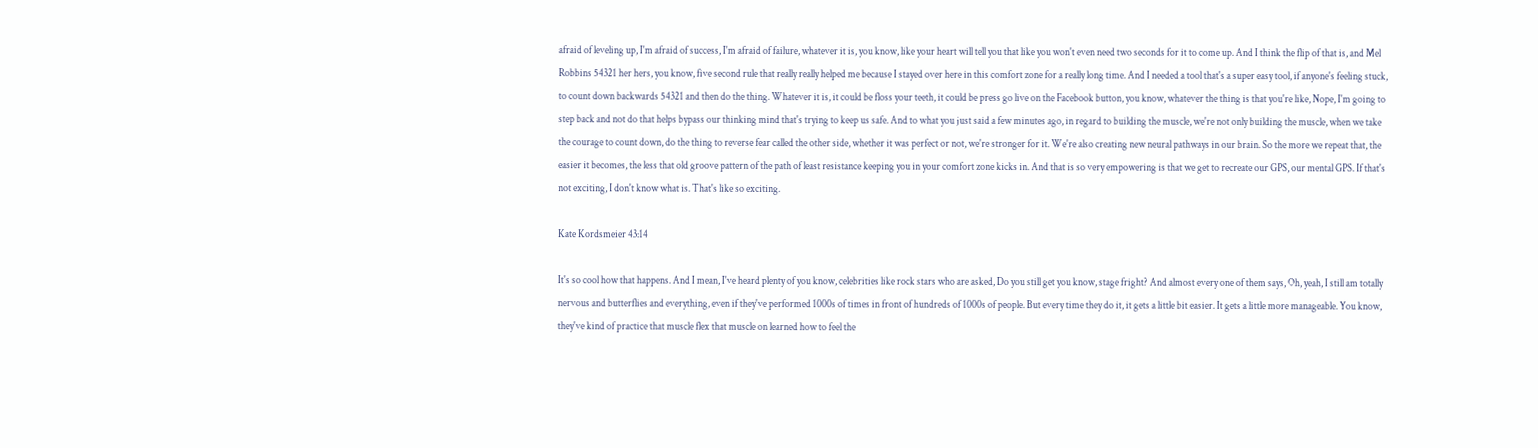afraid of leveling up, I'm afraid of success, I'm afraid of failure, whatever it is, you know, like your heart will tell you that like you won't even need two seconds for it to come up. And I think the flip of that is, and Mel Robbins 54321 her hers, you know, five second rule that really really helped me because I stayed over here in this comfort zone for a really long time. And I needed a tool that's a super easy tool, if anyone's feeling stuck, to count down backwards 54321 and then do the thing. Whatever it is, it could be floss your teeth, it could be press go live on the Facebook button, you know, whatever the thing is that you're like, Nope, I'm going to step back and not do that helps bypass our thinking mind that's trying to keep us safe. And to what you just said a few minutes ago, in regard to building the muscle, we're not only building the muscle, when we take the courage to count down, do the thing to reverse fear called the other side, whether it was perfect or not, we're stronger for it. We're also creating new neural pathways in our brain. So the more we repeat that, the easier it becomes, the less that old groove pattern of the path of least resistance keeping you in your comfort zone kicks in. And that is so very empowering is that we get to recreate our GPS, our mental GPS. If that's not exciting, I don't know what is. That's like so exciting.

Kate Kordsmeier 43:14

It's so cool how that happens. And I mean, I've heard plenty of you know, celebrities like rock stars who are asked, Do you still get you know, stage fright? And almost every one of them says, Oh, yeah, I still am totally nervous and butterflies and everything, even if they've performed 1000s of times in front of hundreds of 1000s of people. But every time they do it, it gets a little bit easier. It gets a little more manageable. You know, they've kind of practice that muscle flex that muscle on learned how to feel the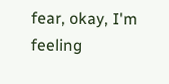fear, okay, I'm feeling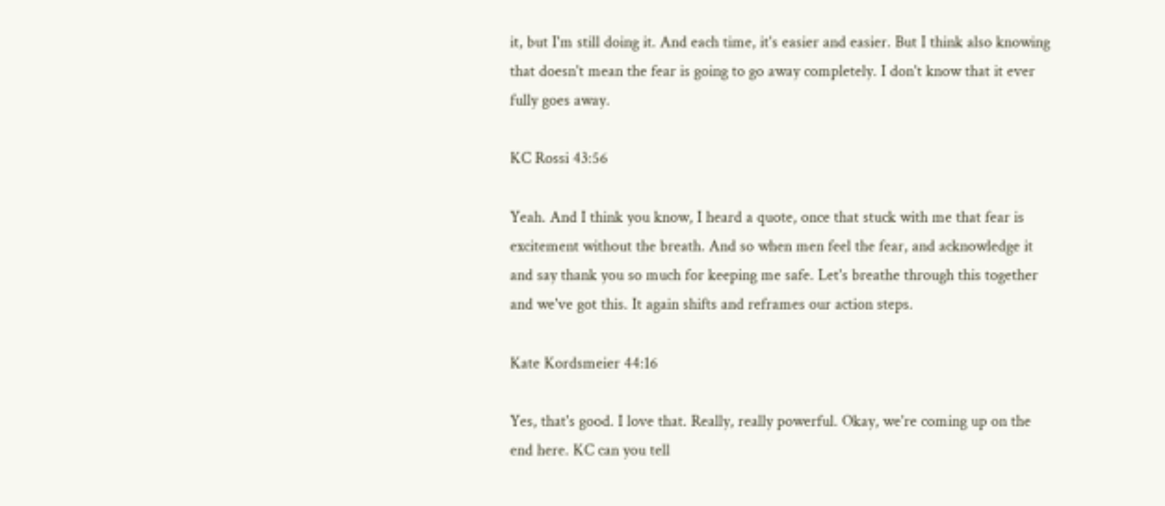it, but I'm still doing it. And each time, it's easier and easier. But I think also knowing that doesn't mean the fear is going to go away completely. I don't know that it ever fully goes away.

KC Rossi 43:56

Yeah. And I think you know, I heard a quote, once that stuck with me that fear is excitement without the breath. And so when men feel the fear, and acknowledge it and say thank you so much for keeping me safe. Let's breathe through this together and we've got this. It again shifts and reframes our action steps.

Kate Kordsmeier 44:16

Yes, that's good. I love that. Really, really powerful. Okay, we're coming up on the end here. KC can you tell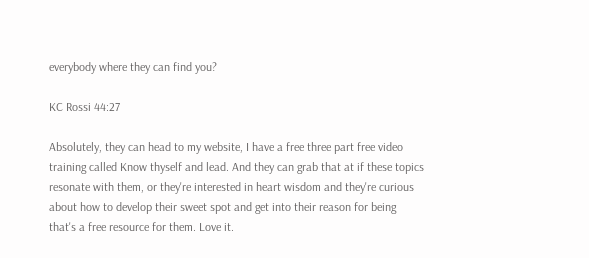everybody where they can find you?

KC Rossi 44:27

Absolutely, they can head to my website, I have a free three part free video training called Know thyself and lead. And they can grab that at if these topics resonate with them, or they're interested in heart wisdom and they're curious about how to develop their sweet spot and get into their reason for being that's a free resource for them. Love it.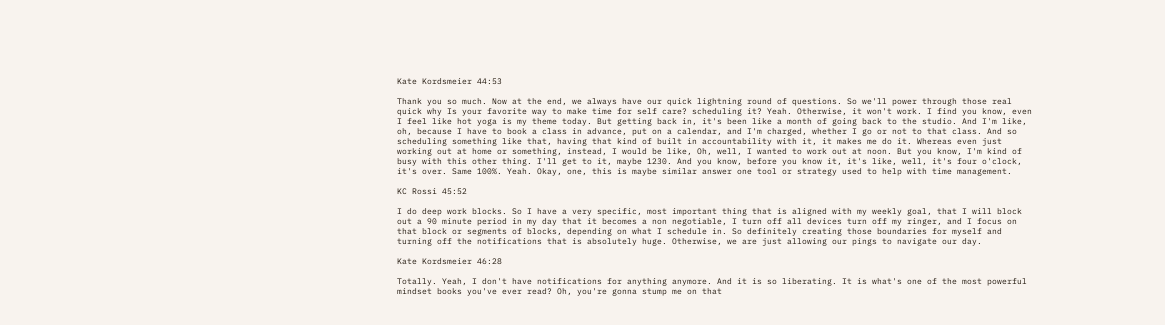Kate Kordsmeier 44:53

Thank you so much. Now at the end, we always have our quick lightning round of questions. So we'll power through those real quick why Is your favorite way to make time for self care? scheduling it? Yeah. Otherwise, it won't work. I find you know, even I feel like hot yoga is my theme today. But getting back in, it's been like a month of going back to the studio. And I'm like, oh, because I have to book a class in advance, put on a calendar, and I'm charged, whether I go or not to that class. And so scheduling something like that, having that kind of built in accountability with it, it makes me do it. Whereas even just working out at home or something, instead, I would be like, Oh, well, I wanted to work out at noon. But you know, I'm kind of busy with this other thing. I'll get to it, maybe 1230. And you know, before you know it, it's like, well, it's four o'clock, it's over. Same 100%. Yeah. Okay, one, this is maybe similar answer one tool or strategy used to help with time management.

KC Rossi 45:52

I do deep work blocks. So I have a very specific, most important thing that is aligned with my weekly goal, that I will block out a 90 minute period in my day that it becomes a non negotiable, I turn off all devices turn off my ringer, and I focus on that block or segments of blocks, depending on what I schedule in. So definitely creating those boundaries for myself and turning off the notifications that is absolutely huge. Otherwise, we are just allowing our pings to navigate our day.

Kate Kordsmeier 46:28

Totally. Yeah, I don't have notifications for anything anymore. And it is so liberating. It is what's one of the most powerful mindset books you've ever read? Oh, you're gonna stump me on that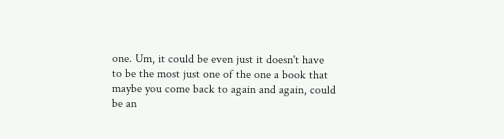one. Um, it could be even just it doesn't have to be the most just one of the one a book that maybe you come back to again and again, could be an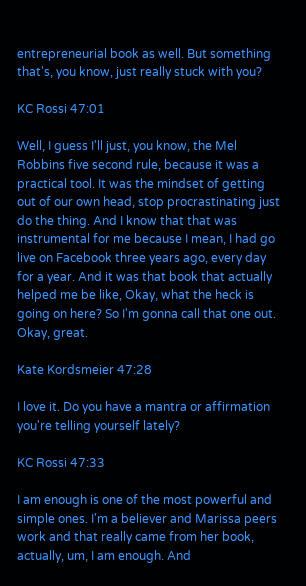entrepreneurial book as well. But something that's, you know, just really stuck with you?

KC Rossi 47:01

Well, I guess I'll just, you know, the Mel Robbins five second rule, because it was a practical tool. It was the mindset of getting out of our own head, stop procrastinating just do the thing. And I know that that was instrumental for me because I mean, I had go live on Facebook three years ago, every day for a year. And it was that book that actually helped me be like, Okay, what the heck is going on here? So I'm gonna call that one out. Okay, great.

Kate Kordsmeier 47:28

I love it. Do you have a mantra or affirmation you're telling yourself lately?

KC Rossi 47:33

I am enough is one of the most powerful and simple ones. I'm a believer and Marissa peers work and that really came from her book, actually, um, I am enough. And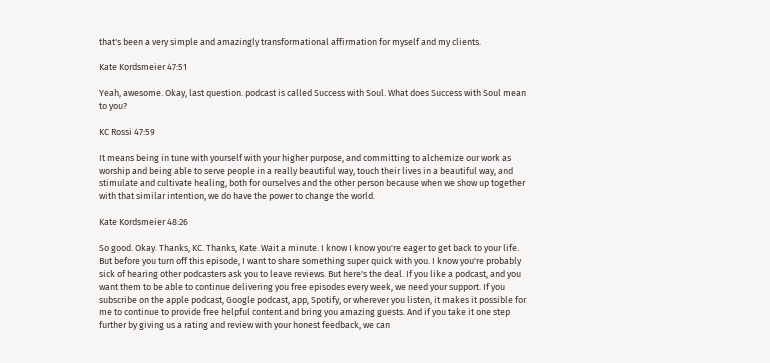that's been a very simple and amazingly transformational affirmation for myself and my clients.

Kate Kordsmeier 47:51

Yeah, awesome. Okay, last question. podcast is called Success with Soul. What does Success with Soul mean to you?

KC Rossi 47:59

It means being in tune with yourself with your higher purpose, and committing to alchemize our work as worship and being able to serve people in a really beautiful way, touch their lives in a beautiful way, and stimulate and cultivate healing, both for ourselves and the other person because when we show up together with that similar intention, we do have the power to change the world.

Kate Kordsmeier 48:26

So good. Okay. Thanks, KC. Thanks, Kate. Wait a minute. I know I know you're eager to get back to your life. But before you turn off this episode, I want to share something super quick with you. I know you're probably sick of hearing other podcasters ask you to leave reviews. But here's the deal. If you like a podcast, and you want them to be able to continue delivering you free episodes every week, we need your support. If you subscribe on the apple podcast, Google podcast, app, Spotify, or wherever you listen, it makes it possible for me to continue to provide free helpful content and bring you amazing guests. And if you take it one step further by giving us a rating and review with your honest feedback, we can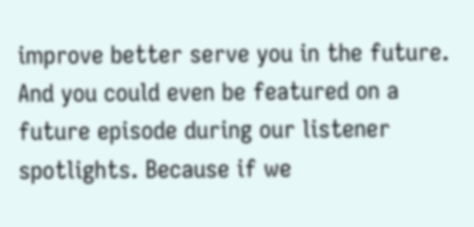improve better serve you in the future. And you could even be featured on a future episode during our listener spotlights. Because if we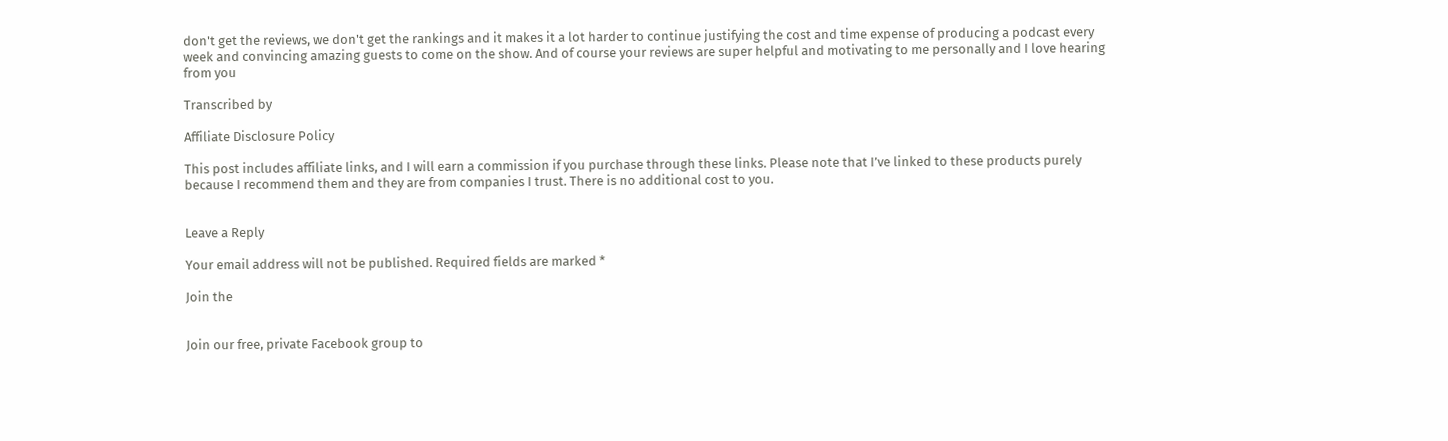don't get the reviews, we don't get the rankings and it makes it a lot harder to continue justifying the cost and time expense of producing a podcast every week and convincing amazing guests to come on the show. And of course your reviews are super helpful and motivating to me personally and I love hearing from you

Transcribed by

Affiliate Disclosure Policy

This post includes affiliate links, and I will earn a commission if you purchase through these links. Please note that I’ve linked to these products purely because I recommend them and they are from companies I trust. There is no additional cost to you.


Leave a Reply

Your email address will not be published. Required fields are marked *

Join the


Join our free, private Facebook group to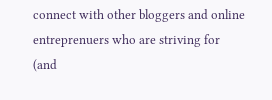connect with other bloggers and online entreprenuers who are striving for (and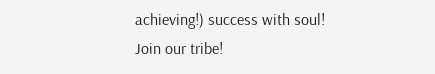achieving!) success with soul!
Join our tribe!